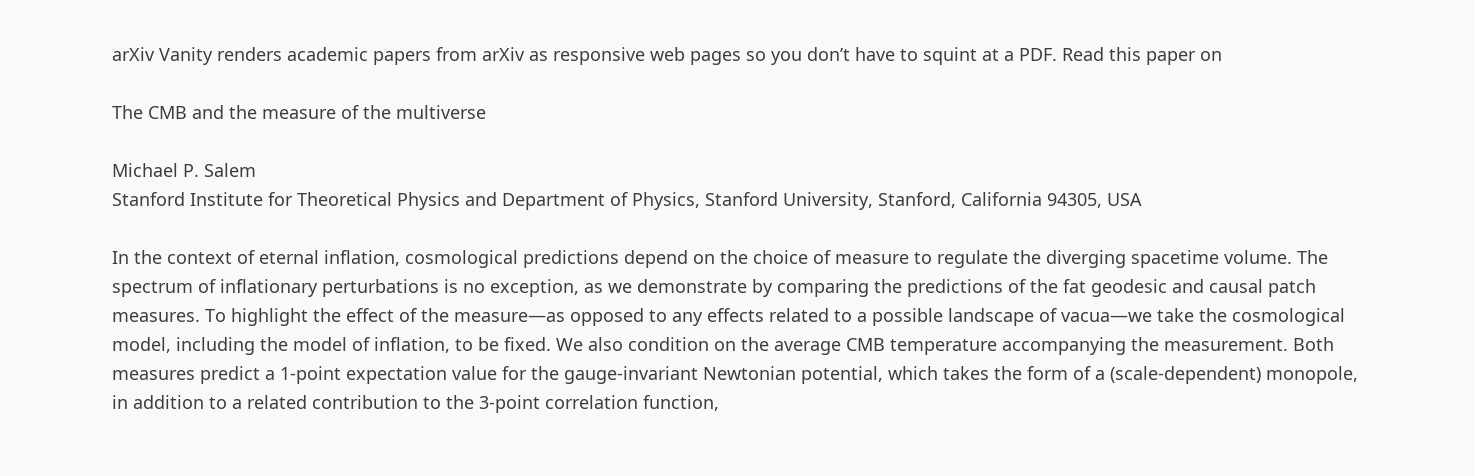arXiv Vanity renders academic papers from arXiv as responsive web pages so you don’t have to squint at a PDF. Read this paper on

The CMB and the measure of the multiverse

Michael P. Salem
Stanford Institute for Theoretical Physics and Department of Physics, Stanford University, Stanford, California 94305, USA

In the context of eternal inflation, cosmological predictions depend on the choice of measure to regulate the diverging spacetime volume. The spectrum of inflationary perturbations is no exception, as we demonstrate by comparing the predictions of the fat geodesic and causal patch measures. To highlight the effect of the measure—as opposed to any effects related to a possible landscape of vacua—we take the cosmological model, including the model of inflation, to be fixed. We also condition on the average CMB temperature accompanying the measurement. Both measures predict a 1-point expectation value for the gauge-invariant Newtonian potential, which takes the form of a (scale-dependent) monopole, in addition to a related contribution to the 3-point correlation function,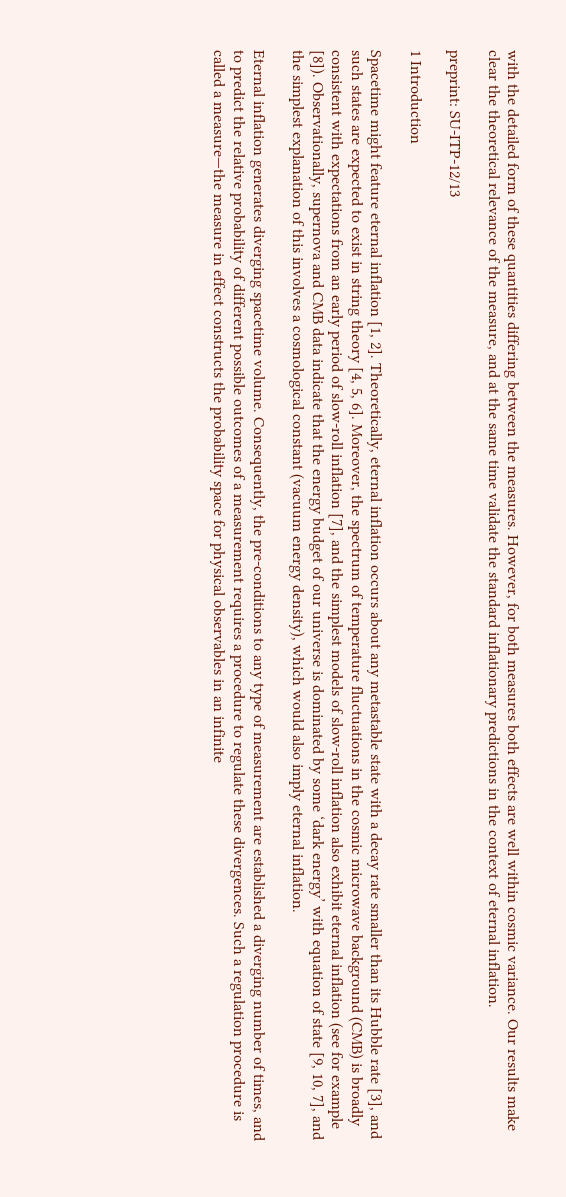with the detailed form of these quantities differing between the measures. However, for both measures both effects are well within cosmic variance. Our results make clear the theoretical relevance of the measure, and at the same time validate the standard inflationary predictions in the context of eternal inflation.

preprint: SU-ITP-12/13

1 Introduction

Spacetime might feature eternal inflation [1, 2]. Theoretically, eternal inflation occurs about any metastable state with a decay rate smaller than its Hubble rate [3], and such states are expected to exist in string theory [4, 5, 6]. Moreover, the spectrum of temperature fluctuations in the cosmic microwave background (CMB) is broadly consistent with expectations from an early period of slow-roll inflation [7], and the simplest models of slow-roll inflation also exhibit eternal inflation (see for example [8]). Observationally, supernova and CMB data indicate that the energy budget of our universe is dominated by some ‘dark energy’ with equation of state [9, 10, 7], and the simplest explanation of this involves a cosmological constant (vacuum energy density), which would also imply eternal inflation.

Eternal inflation generates diverging spacetime volume. Consequently, the pre-conditions to any type of measurement are established a diverging number of times, and to predict the relative probability of different possible outcomes of a measurement requires a procedure to regulate these divergences. Such a regulation procedure is called a measure—the measure in effect constructs the probability space for physical observables in an infinite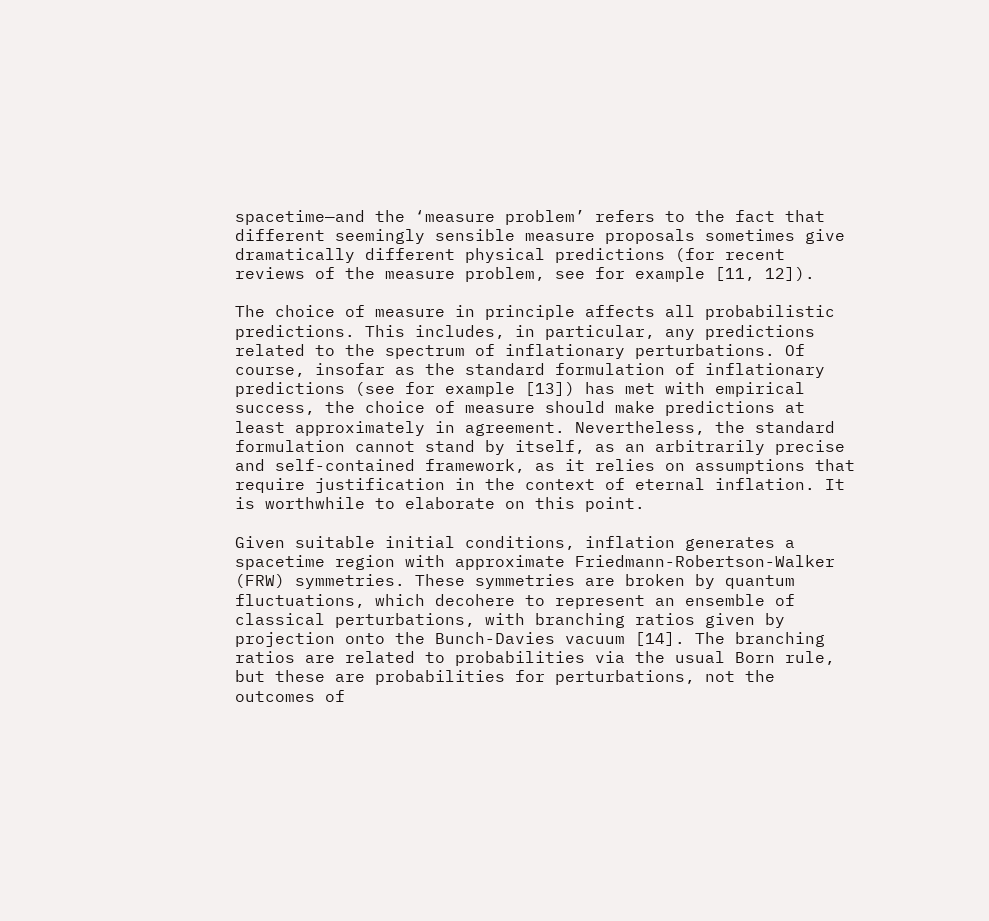spacetime—and the ‘measure problem’ refers to the fact that different seemingly sensible measure proposals sometimes give dramatically different physical predictions (for recent reviews of the measure problem, see for example [11, 12]).

The choice of measure in principle affects all probabilistic predictions. This includes, in particular, any predictions related to the spectrum of inflationary perturbations. Of course, insofar as the standard formulation of inflationary predictions (see for example [13]) has met with empirical success, the choice of measure should make predictions at least approximately in agreement. Nevertheless, the standard formulation cannot stand by itself, as an arbitrarily precise and self-contained framework, as it relies on assumptions that require justification in the context of eternal inflation. It is worthwhile to elaborate on this point.

Given suitable initial conditions, inflation generates a spacetime region with approximate Friedmann-Robertson-Walker (FRW) symmetries. These symmetries are broken by quantum fluctuations, which decohere to represent an ensemble of classical perturbations, with branching ratios given by projection onto the Bunch-Davies vacuum [14]. The branching ratios are related to probabilities via the usual Born rule, but these are probabilities for perturbations, not the outcomes of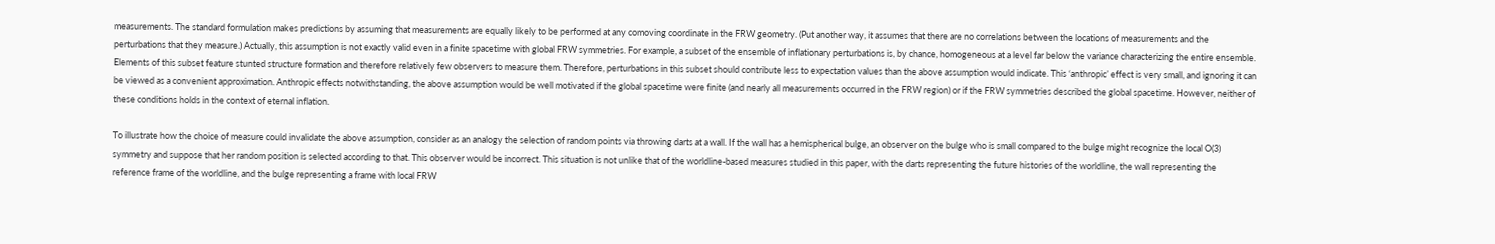measurements. The standard formulation makes predictions by assuming that measurements are equally likely to be performed at any comoving coordinate in the FRW geometry. (Put another way, it assumes that there are no correlations between the locations of measurements and the perturbations that they measure.) Actually, this assumption is not exactly valid even in a finite spacetime with global FRW symmetries. For example, a subset of the ensemble of inflationary perturbations is, by chance, homogeneous at a level far below the variance characterizing the entire ensemble. Elements of this subset feature stunted structure formation and therefore relatively few observers to measure them. Therefore, perturbations in this subset should contribute less to expectation values than the above assumption would indicate. This ‘anthropic’ effect is very small, and ignoring it can be viewed as a convenient approximation. Anthropic effects notwithstanding, the above assumption would be well motivated if the global spacetime were finite (and nearly all measurements occurred in the FRW region) or if the FRW symmetries described the global spacetime. However, neither of these conditions holds in the context of eternal inflation.

To illustrate how the choice of measure could invalidate the above assumption, consider as an analogy the selection of random points via throwing darts at a wall. If the wall has a hemispherical bulge, an observer on the bulge who is small compared to the bulge might recognize the local O(3) symmetry and suppose that her random position is selected according to that. This observer would be incorrect. This situation is not unlike that of the worldline-based measures studied in this paper, with the darts representing the future histories of the worldline, the wall representing the reference frame of the worldline, and the bulge representing a frame with local FRW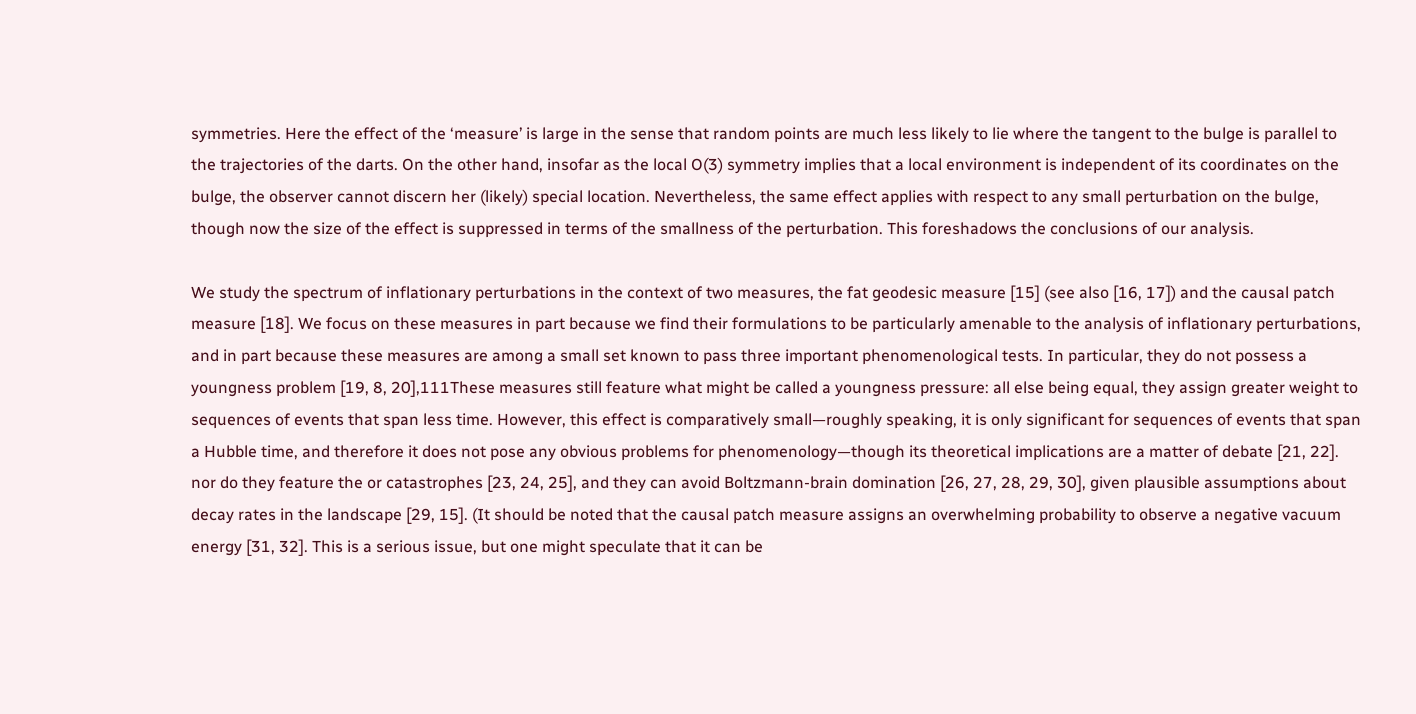symmetries. Here the effect of the ‘measure’ is large in the sense that random points are much less likely to lie where the tangent to the bulge is parallel to the trajectories of the darts. On the other hand, insofar as the local O(3) symmetry implies that a local environment is independent of its coordinates on the bulge, the observer cannot discern her (likely) special location. Nevertheless, the same effect applies with respect to any small perturbation on the bulge, though now the size of the effect is suppressed in terms of the smallness of the perturbation. This foreshadows the conclusions of our analysis.

We study the spectrum of inflationary perturbations in the context of two measures, the fat geodesic measure [15] (see also [16, 17]) and the causal patch measure [18]. We focus on these measures in part because we find their formulations to be particularly amenable to the analysis of inflationary perturbations, and in part because these measures are among a small set known to pass three important phenomenological tests. In particular, they do not possess a youngness problem [19, 8, 20],111These measures still feature what might be called a youngness pressure: all else being equal, they assign greater weight to sequences of events that span less time. However, this effect is comparatively small—roughly speaking, it is only significant for sequences of events that span a Hubble time, and therefore it does not pose any obvious problems for phenomenology—though its theoretical implications are a matter of debate [21, 22]. nor do they feature the or catastrophes [23, 24, 25], and they can avoid Boltzmann-brain domination [26, 27, 28, 29, 30], given plausible assumptions about decay rates in the landscape [29, 15]. (It should be noted that the causal patch measure assigns an overwhelming probability to observe a negative vacuum energy [31, 32]. This is a serious issue, but one might speculate that it can be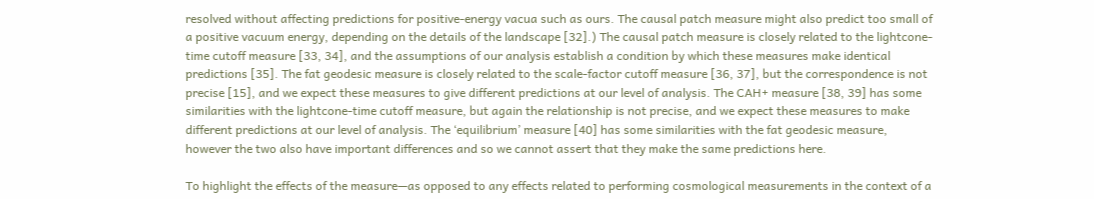resolved without affecting predictions for positive-energy vacua such as ours. The causal patch measure might also predict too small of a positive vacuum energy, depending on the details of the landscape [32].) The causal patch measure is closely related to the lightcone-time cutoff measure [33, 34], and the assumptions of our analysis establish a condition by which these measures make identical predictions [35]. The fat geodesic measure is closely related to the scale-factor cutoff measure [36, 37], but the correspondence is not precise [15], and we expect these measures to give different predictions at our level of analysis. The CAH+ measure [38, 39] has some similarities with the lightcone-time cutoff measure, but again the relationship is not precise, and we expect these measures to make different predictions at our level of analysis. The ‘equilibrium’ measure [40] has some similarities with the fat geodesic measure, however the two also have important differences and so we cannot assert that they make the same predictions here.

To highlight the effects of the measure—as opposed to any effects related to performing cosmological measurements in the context of a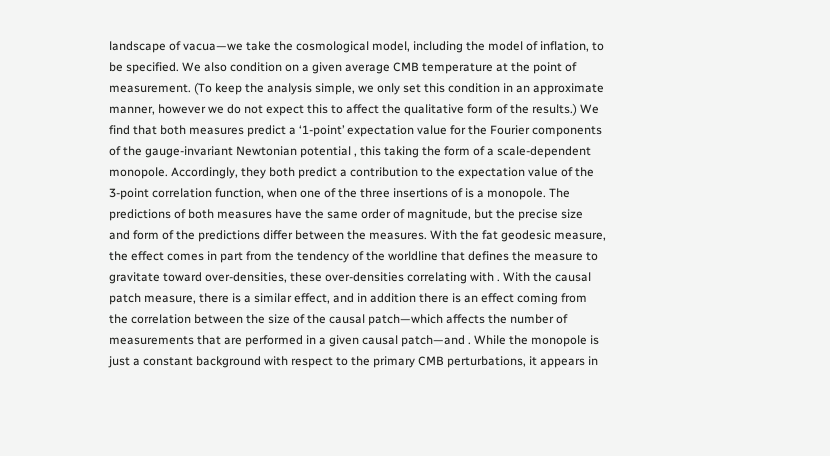landscape of vacua—we take the cosmological model, including the model of inflation, to be specified. We also condition on a given average CMB temperature at the point of measurement. (To keep the analysis simple, we only set this condition in an approximate manner, however we do not expect this to affect the qualitative form of the results.) We find that both measures predict a ‘1-point’ expectation value for the Fourier components of the gauge-invariant Newtonian potential , this taking the form of a scale-dependent monopole. Accordingly, they both predict a contribution to the expectation value of the 3-point correlation function, when one of the three insertions of is a monopole. The predictions of both measures have the same order of magnitude, but the precise size and form of the predictions differ between the measures. With the fat geodesic measure, the effect comes in part from the tendency of the worldline that defines the measure to gravitate toward over-densities, these over-densities correlating with . With the causal patch measure, there is a similar effect, and in addition there is an effect coming from the correlation between the size of the causal patch—which affects the number of measurements that are performed in a given causal patch—and . While the monopole is just a constant background with respect to the primary CMB perturbations, it appears in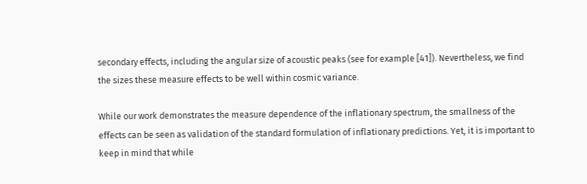secondary effects, including the angular size of acoustic peaks (see for example [41]). Nevertheless, we find the sizes these measure effects to be well within cosmic variance.

While our work demonstrates the measure dependence of the inflationary spectrum, the smallness of the effects can be seen as validation of the standard formulation of inflationary predictions. Yet, it is important to keep in mind that while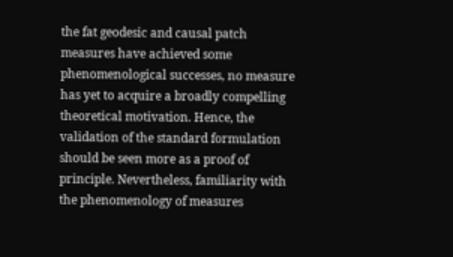the fat geodesic and causal patch measures have achieved some phenomenological successes, no measure has yet to acquire a broadly compelling theoretical motivation. Hence, the validation of the standard formulation should be seen more as a proof of principle. Nevertheless, familiarity with the phenomenology of measures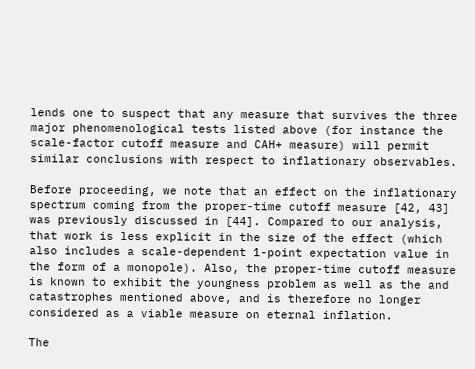lends one to suspect that any measure that survives the three major phenomenological tests listed above (for instance the scale-factor cutoff measure and CAH+ measure) will permit similar conclusions with respect to inflationary observables.

Before proceeding, we note that an effect on the inflationary spectrum coming from the proper-time cutoff measure [42, 43] was previously discussed in [44]. Compared to our analysis, that work is less explicit in the size of the effect (which also includes a scale-dependent 1-point expectation value in the form of a monopole). Also, the proper-time cutoff measure is known to exhibit the youngness problem as well as the and catastrophes mentioned above, and is therefore no longer considered as a viable measure on eternal inflation.

The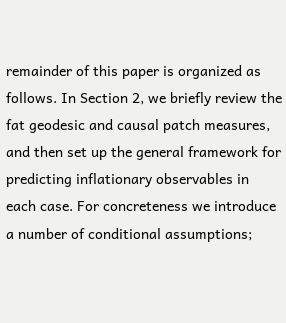remainder of this paper is organized as follows. In Section 2, we briefly review the fat geodesic and causal patch measures, and then set up the general framework for predicting inflationary observables in each case. For concreteness we introduce a number of conditional assumptions;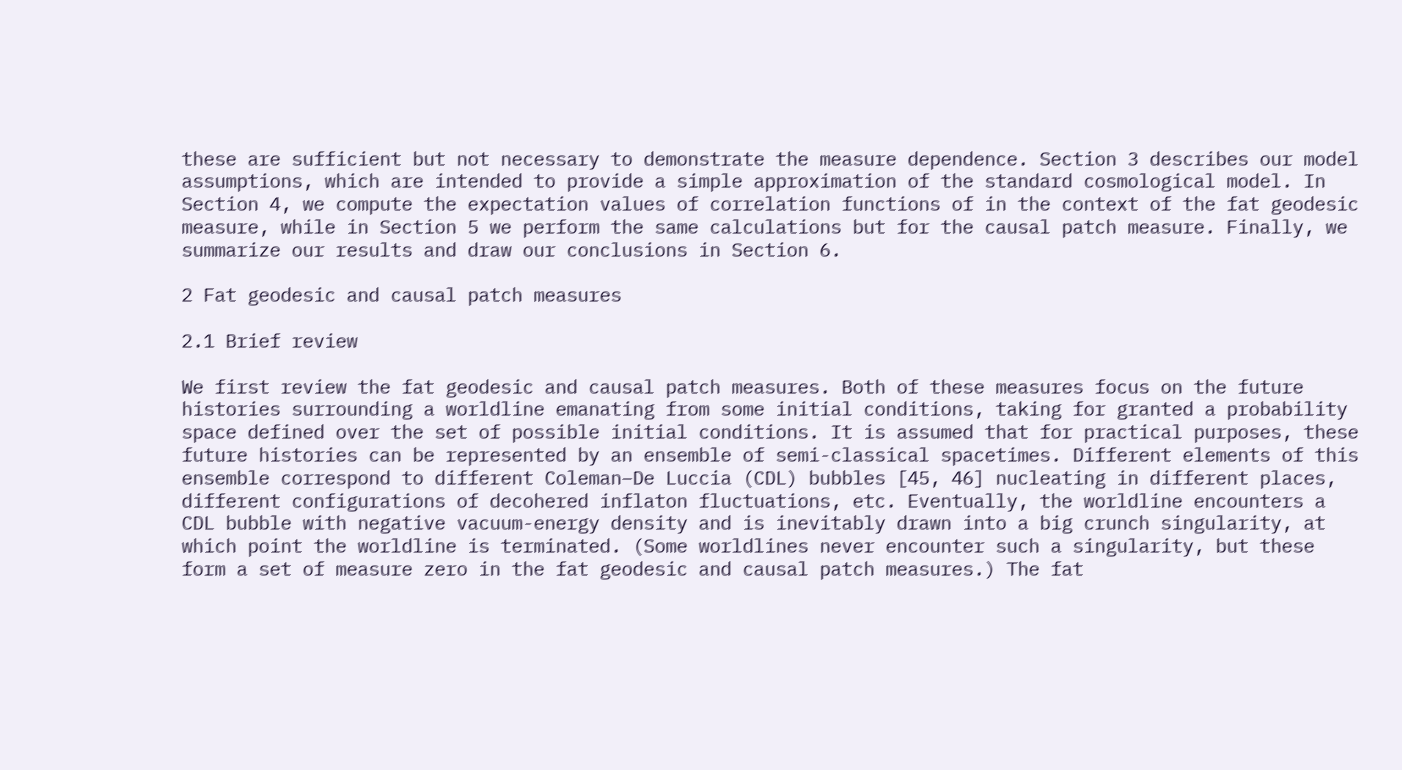these are sufficient but not necessary to demonstrate the measure dependence. Section 3 describes our model assumptions, which are intended to provide a simple approximation of the standard cosmological model. In Section 4, we compute the expectation values of correlation functions of in the context of the fat geodesic measure, while in Section 5 we perform the same calculations but for the causal patch measure. Finally, we summarize our results and draw our conclusions in Section 6.

2 Fat geodesic and causal patch measures

2.1 Brief review

We first review the fat geodesic and causal patch measures. Both of these measures focus on the future histories surrounding a worldline emanating from some initial conditions, taking for granted a probability space defined over the set of possible initial conditions. It is assumed that for practical purposes, these future histories can be represented by an ensemble of semi-classical spacetimes. Different elements of this ensemble correspond to different Coleman–De Luccia (CDL) bubbles [45, 46] nucleating in different places, different configurations of decohered inflaton fluctuations, etc. Eventually, the worldline encounters a CDL bubble with negative vacuum-energy density and is inevitably drawn into a big crunch singularity, at which point the worldline is terminated. (Some worldlines never encounter such a singularity, but these form a set of measure zero in the fat geodesic and causal patch measures.) The fat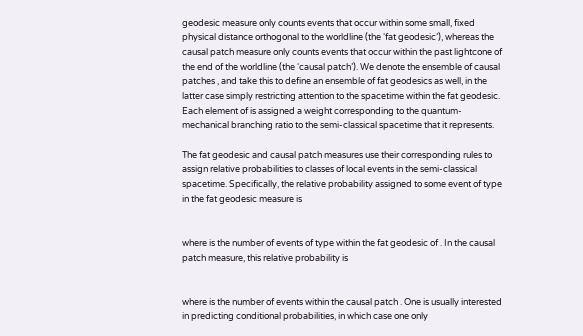geodesic measure only counts events that occur within some small, fixed physical distance orthogonal to the worldline (the ‘fat geodesic’), whereas the causal patch measure only counts events that occur within the past lightcone of the end of the worldline (the ‘causal patch’). We denote the ensemble of causal patches , and take this to define an ensemble of fat geodesics as well, in the latter case simply restricting attention to the spacetime within the fat geodesic. Each element of is assigned a weight corresponding to the quantum-mechanical branching ratio to the semi-classical spacetime that it represents.

The fat geodesic and causal patch measures use their corresponding rules to assign relative probabilities to classes of local events in the semi-classical spacetime. Specifically, the relative probability assigned to some event of type in the fat geodesic measure is


where is the number of events of type within the fat geodesic of . In the causal patch measure, this relative probability is


where is the number of events within the causal patch . One is usually interested in predicting conditional probabilities, in which case one only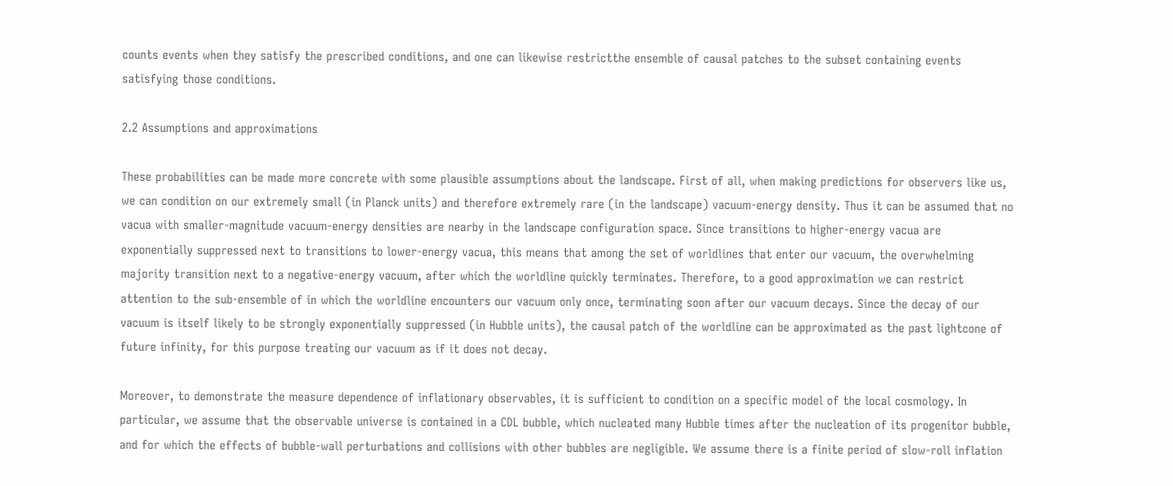counts events when they satisfy the prescribed conditions, and one can likewise restrictthe ensemble of causal patches to the subset containing events satisfying those conditions.

2.2 Assumptions and approximations

These probabilities can be made more concrete with some plausible assumptions about the landscape. First of all, when making predictions for observers like us, we can condition on our extremely small (in Planck units) and therefore extremely rare (in the landscape) vacuum-energy density. Thus it can be assumed that no vacua with smaller-magnitude vacuum-energy densities are nearby in the landscape configuration space. Since transitions to higher-energy vacua are exponentially suppressed next to transitions to lower-energy vacua, this means that among the set of worldlines that enter our vacuum, the overwhelming majority transition next to a negative-energy vacuum, after which the worldline quickly terminates. Therefore, to a good approximation we can restrict attention to the sub-ensemble of in which the worldline encounters our vacuum only once, terminating soon after our vacuum decays. Since the decay of our vacuum is itself likely to be strongly exponentially suppressed (in Hubble units), the causal patch of the worldline can be approximated as the past lightcone of future infinity, for this purpose treating our vacuum as if it does not decay.

Moreover, to demonstrate the measure dependence of inflationary observables, it is sufficient to condition on a specific model of the local cosmology. In particular, we assume that the observable universe is contained in a CDL bubble, which nucleated many Hubble times after the nucleation of its progenitor bubble, and for which the effects of bubble-wall perturbations and collisions with other bubbles are negligible. We assume there is a finite period of slow-roll inflation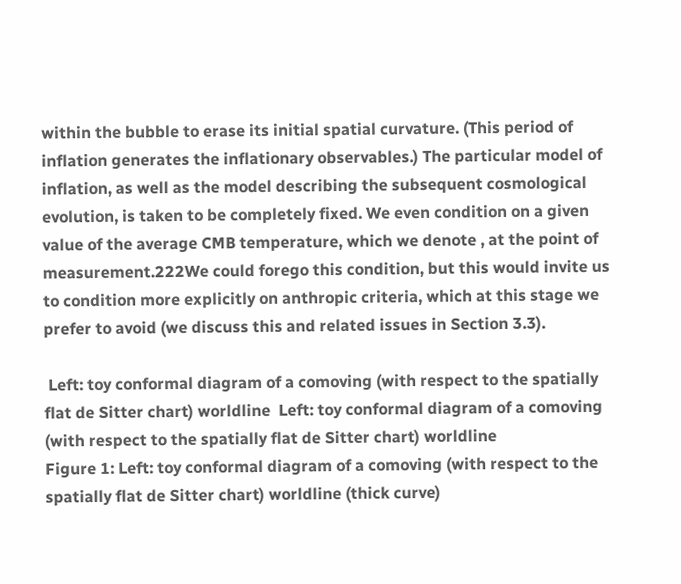within the bubble to erase its initial spatial curvature. (This period of inflation generates the inflationary observables.) The particular model of inflation, as well as the model describing the subsequent cosmological evolution, is taken to be completely fixed. We even condition on a given value of the average CMB temperature, which we denote , at the point of measurement.222We could forego this condition, but this would invite us to condition more explicitly on anthropic criteria, which at this stage we prefer to avoid (we discuss this and related issues in Section 3.3).

 Left: toy conformal diagram of a comoving (with respect to the spatially flat de Sitter chart) worldline  Left: toy conformal diagram of a comoving (with respect to the spatially flat de Sitter chart) worldline
Figure 1: Left: toy conformal diagram of a comoving (with respect to the spatially flat de Sitter chart) worldline (thick curve)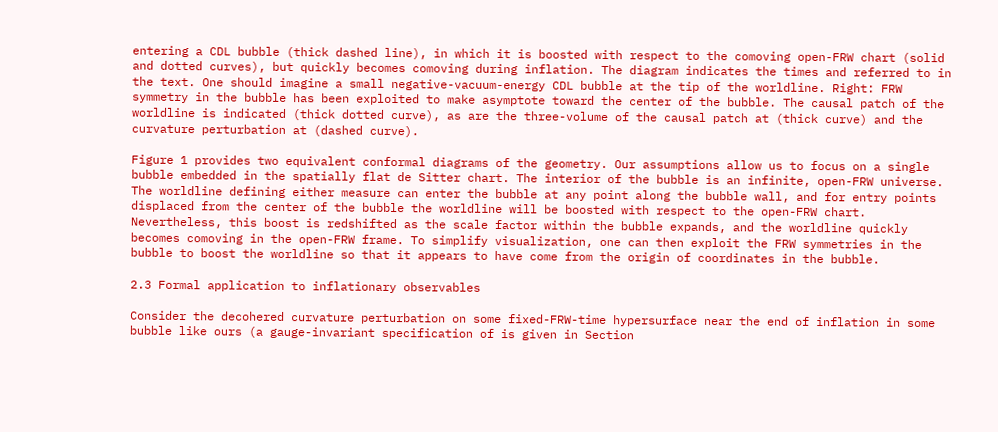entering a CDL bubble (thick dashed line), in which it is boosted with respect to the comoving open-FRW chart (solid and dotted curves), but quickly becomes comoving during inflation. The diagram indicates the times and referred to in the text. One should imagine a small negative-vacuum-energy CDL bubble at the tip of the worldline. Right: FRW symmetry in the bubble has been exploited to make asymptote toward the center of the bubble. The causal patch of the worldline is indicated (thick dotted curve), as are the three-volume of the causal patch at (thick curve) and the curvature perturbation at (dashed curve).

Figure 1 provides two equivalent conformal diagrams of the geometry. Our assumptions allow us to focus on a single bubble embedded in the spatially flat de Sitter chart. The interior of the bubble is an infinite, open-FRW universe. The worldline defining either measure can enter the bubble at any point along the bubble wall, and for entry points displaced from the center of the bubble the worldline will be boosted with respect to the open-FRW chart. Nevertheless, this boost is redshifted as the scale factor within the bubble expands, and the worldline quickly becomes comoving in the open-FRW frame. To simplify visualization, one can then exploit the FRW symmetries in the bubble to boost the worldline so that it appears to have come from the origin of coordinates in the bubble.

2.3 Formal application to inflationary observables

Consider the decohered curvature perturbation on some fixed-FRW-time hypersurface near the end of inflation in some bubble like ours (a gauge-invariant specification of is given in Section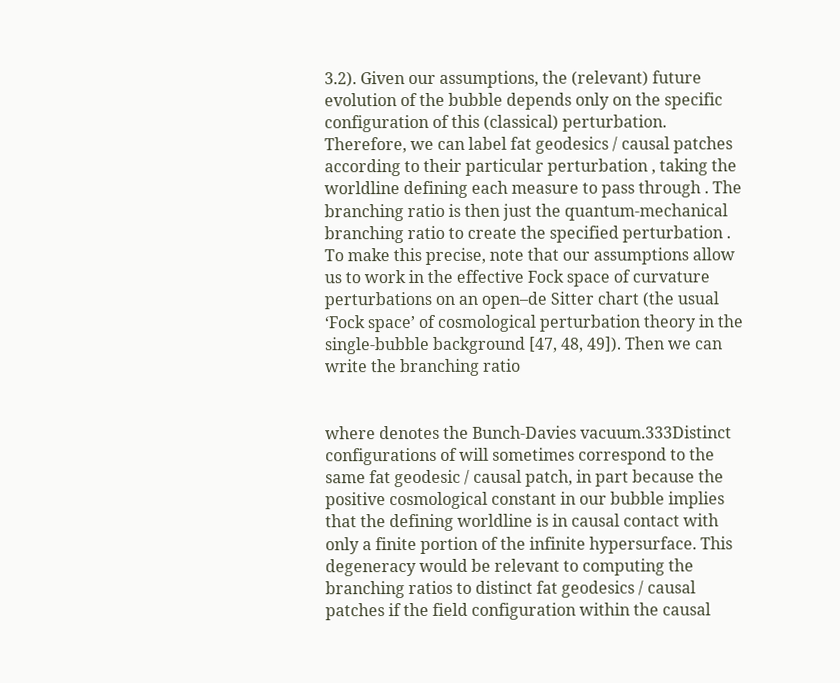3.2). Given our assumptions, the (relevant) future evolution of the bubble depends only on the specific configuration of this (classical) perturbation. Therefore, we can label fat geodesics / causal patches according to their particular perturbation , taking the worldline defining each measure to pass through . The branching ratio is then just the quantum-mechanical branching ratio to create the specified perturbation . To make this precise, note that our assumptions allow us to work in the effective Fock space of curvature perturbations on an open–de Sitter chart (the usual ‘Fock space’ of cosmological perturbation theory in the single-bubble background [47, 48, 49]). Then we can write the branching ratio


where denotes the Bunch-Davies vacuum.333Distinct configurations of will sometimes correspond to the same fat geodesic / causal patch, in part because the positive cosmological constant in our bubble implies that the defining worldline is in causal contact with only a finite portion of the infinite hypersurface. This degeneracy would be relevant to computing the branching ratios to distinct fat geodesics / causal patches if the field configuration within the causal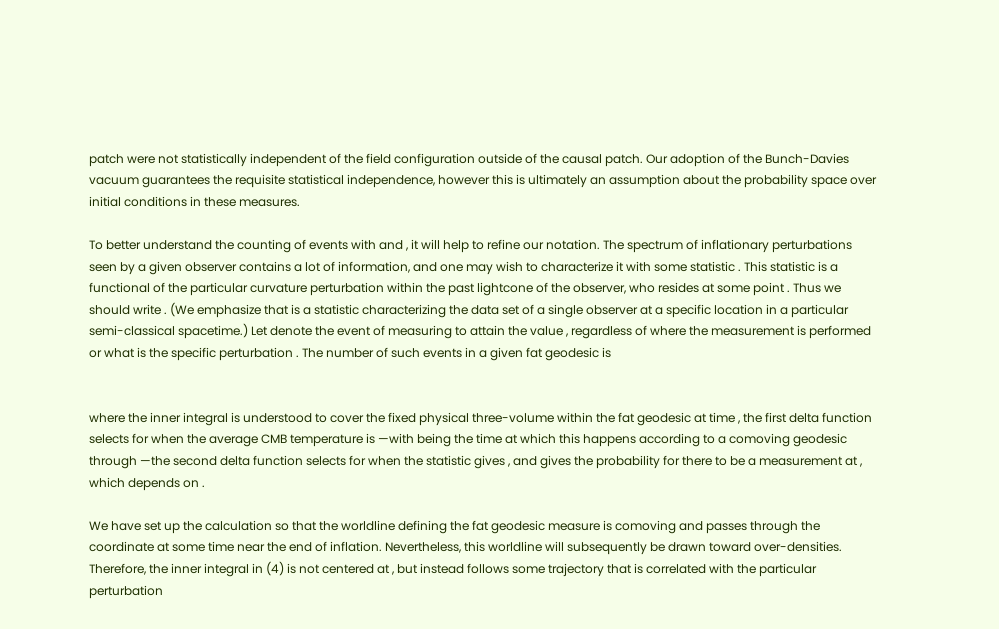patch were not statistically independent of the field configuration outside of the causal patch. Our adoption of the Bunch-Davies vacuum guarantees the requisite statistical independence, however this is ultimately an assumption about the probability space over initial conditions in these measures.

To better understand the counting of events with and , it will help to refine our notation. The spectrum of inflationary perturbations seen by a given observer contains a lot of information, and one may wish to characterize it with some statistic . This statistic is a functional of the particular curvature perturbation within the past lightcone of the observer, who resides at some point . Thus we should write . (We emphasize that is a statistic characterizing the data set of a single observer at a specific location in a particular semi-classical spacetime.) Let denote the event of measuring to attain the value , regardless of where the measurement is performed or what is the specific perturbation . The number of such events in a given fat geodesic is


where the inner integral is understood to cover the fixed physical three-volume within the fat geodesic at time , the first delta function selects for when the average CMB temperature is —with being the time at which this happens according to a comoving geodesic through —the second delta function selects for when the statistic gives , and gives the probability for there to be a measurement at , which depends on .

We have set up the calculation so that the worldline defining the fat geodesic measure is comoving and passes through the coordinate at some time near the end of inflation. Nevertheless, this worldline will subsequently be drawn toward over-densities. Therefore, the inner integral in (4) is not centered at , but instead follows some trajectory that is correlated with the particular perturbation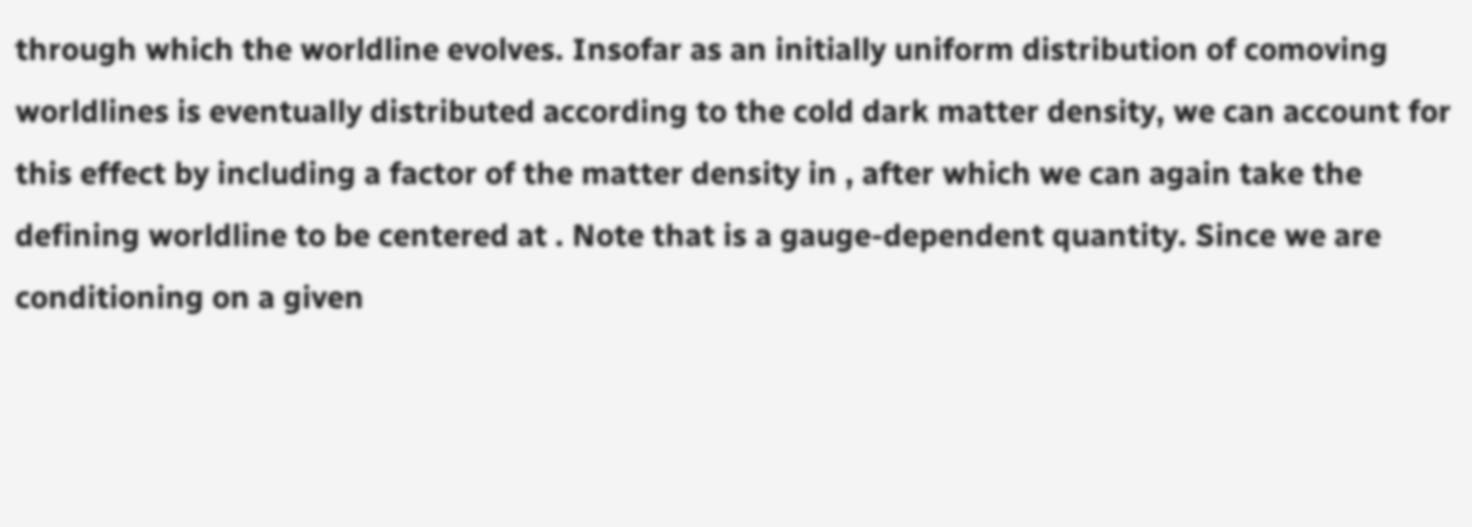through which the worldline evolves. Insofar as an initially uniform distribution of comoving worldlines is eventually distributed according to the cold dark matter density, we can account for this effect by including a factor of the matter density in , after which we can again take the defining worldline to be centered at . Note that is a gauge-dependent quantity. Since we are conditioning on a given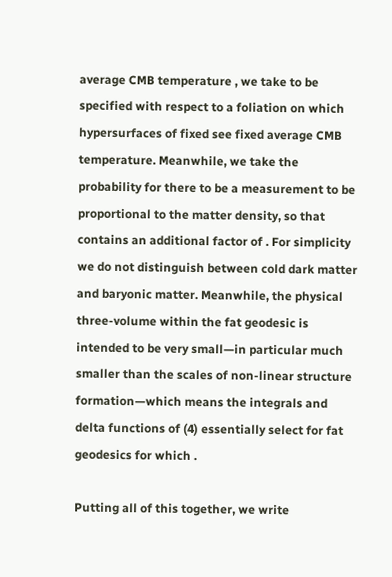average CMB temperature , we take to be specified with respect to a foliation on which hypersurfaces of fixed see fixed average CMB temperature. Meanwhile, we take the probability for there to be a measurement to be proportional to the matter density, so that contains an additional factor of . For simplicity we do not distinguish between cold dark matter and baryonic matter. Meanwhile, the physical three-volume within the fat geodesic is intended to be very small—in particular much smaller than the scales of non-linear structure formation—which means the integrals and delta functions of (4) essentially select for fat geodesics for which .

Putting all of this together, we write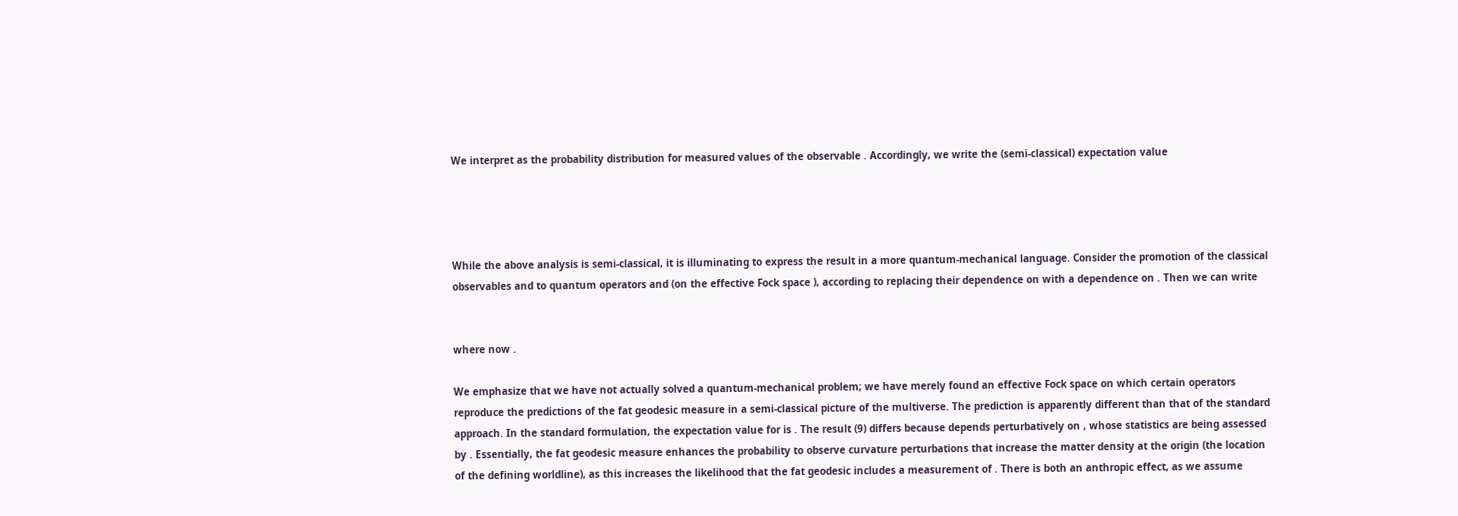We interpret as the probability distribution for measured values of the observable . Accordingly, we write the (semi-classical) expectation value




While the above analysis is semi-classical, it is illuminating to express the result in a more quantum-mechanical language. Consider the promotion of the classical observables and to quantum operators and (on the effective Fock space ), according to replacing their dependence on with a dependence on . Then we can write


where now .

We emphasize that we have not actually solved a quantum-mechanical problem; we have merely found an effective Fock space on which certain operators reproduce the predictions of the fat geodesic measure in a semi-classical picture of the multiverse. The prediction is apparently different than that of the standard approach. In the standard formulation, the expectation value for is . The result (9) differs because depends perturbatively on , whose statistics are being assessed by . Essentially, the fat geodesic measure enhances the probability to observe curvature perturbations that increase the matter density at the origin (the location of the defining worldline), as this increases the likelihood that the fat geodesic includes a measurement of . There is both an anthropic effect, as we assume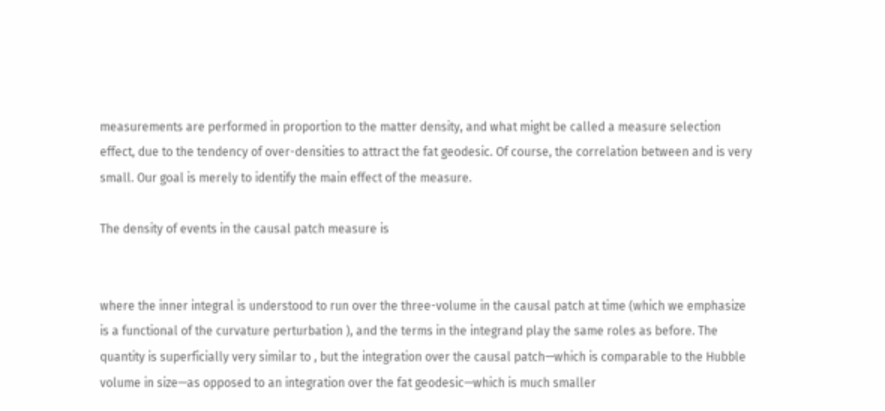measurements are performed in proportion to the matter density, and what might be called a measure selection effect, due to the tendency of over-densities to attract the fat geodesic. Of course, the correlation between and is very small. Our goal is merely to identify the main effect of the measure.

The density of events in the causal patch measure is


where the inner integral is understood to run over the three-volume in the causal patch at time (which we emphasize is a functional of the curvature perturbation ), and the terms in the integrand play the same roles as before. The quantity is superficially very similar to , but the integration over the causal patch—which is comparable to the Hubble volume in size—as opposed to an integration over the fat geodesic—which is much smaller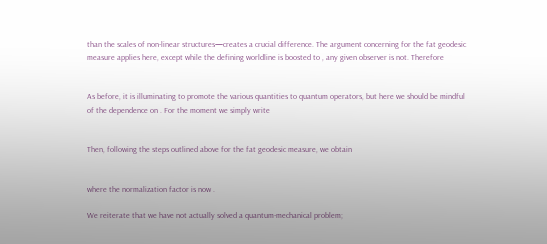than the scales of non-linear structures—creates a crucial difference. The argument concerning for the fat geodesic measure applies here, except while the defining worldline is boosted to , any given observer is not. Therefore


As before, it is illuminating to promote the various quantities to quantum operators, but here we should be mindful of the dependence on . For the moment we simply write


Then, following the steps outlined above for the fat geodesic measure, we obtain


where the normalization factor is now .

We reiterate that we have not actually solved a quantum-mechanical problem;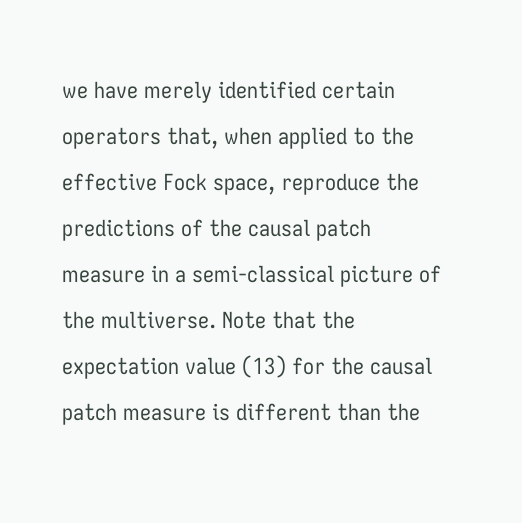we have merely identified certain operators that, when applied to the effective Fock space, reproduce the predictions of the causal patch measure in a semi-classical picture of the multiverse. Note that the expectation value (13) for the causal patch measure is different than the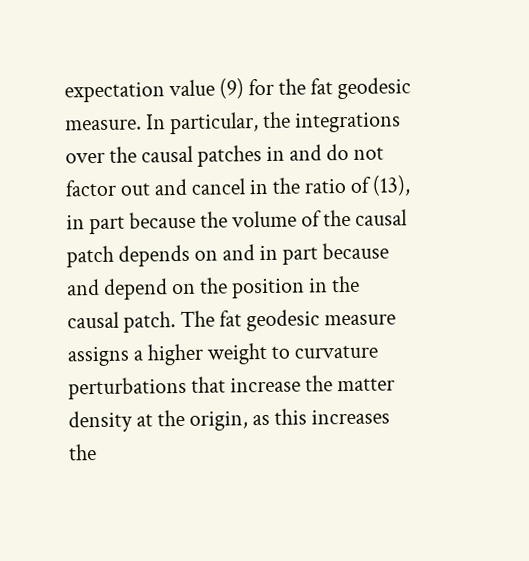expectation value (9) for the fat geodesic measure. In particular, the integrations over the causal patches in and do not factor out and cancel in the ratio of (13), in part because the volume of the causal patch depends on and in part because and depend on the position in the causal patch. The fat geodesic measure assigns a higher weight to curvature perturbations that increase the matter density at the origin, as this increases the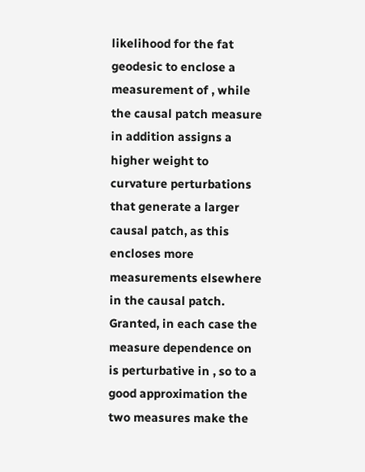likelihood for the fat geodesic to enclose a measurement of , while the causal patch measure in addition assigns a higher weight to curvature perturbations that generate a larger causal patch, as this encloses more measurements elsewhere in the causal patch. Granted, in each case the measure dependence on is perturbative in , so to a good approximation the two measures make the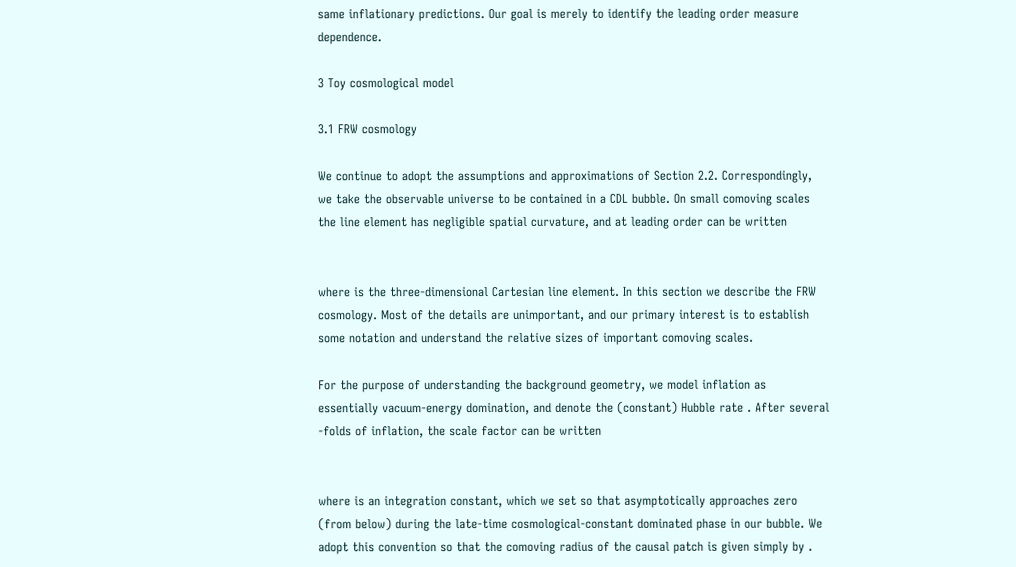same inflationary predictions. Our goal is merely to identify the leading order measure dependence.

3 Toy cosmological model

3.1 FRW cosmology

We continue to adopt the assumptions and approximations of Section 2.2. Correspondingly, we take the observable universe to be contained in a CDL bubble. On small comoving scales the line element has negligible spatial curvature, and at leading order can be written


where is the three-dimensional Cartesian line element. In this section we describe the FRW cosmology. Most of the details are unimportant, and our primary interest is to establish some notation and understand the relative sizes of important comoving scales.

For the purpose of understanding the background geometry, we model inflation as essentially vacuum-energy domination, and denote the (constant) Hubble rate . After several -folds of inflation, the scale factor can be written


where is an integration constant, which we set so that asymptotically approaches zero (from below) during the late-time cosmological-constant dominated phase in our bubble. We adopt this convention so that the comoving radius of the causal patch is given simply by .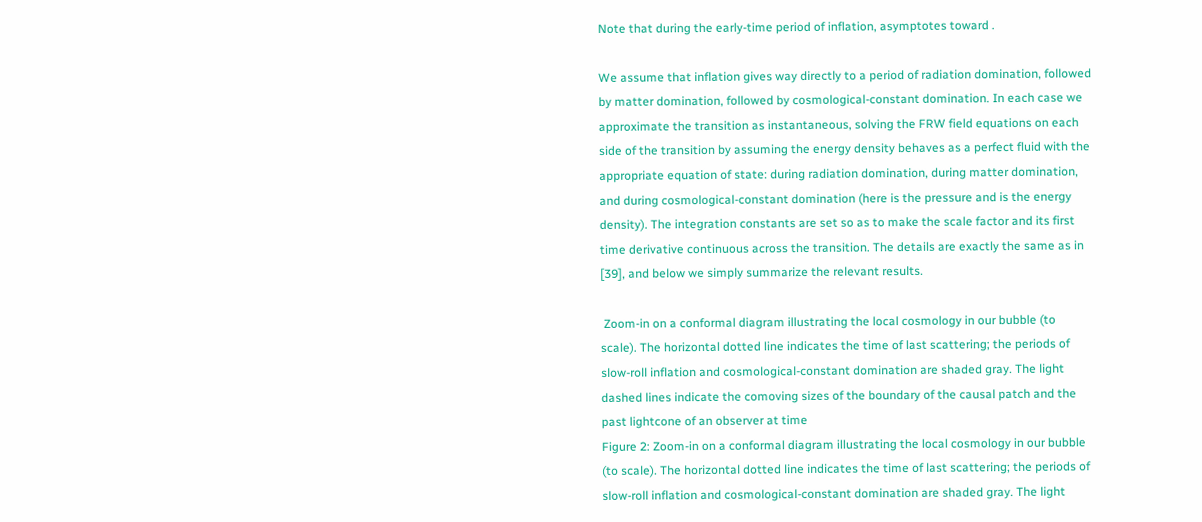Note that during the early-time period of inflation, asymptotes toward .

We assume that inflation gives way directly to a period of radiation domination, followed by matter domination, followed by cosmological-constant domination. In each case we approximate the transition as instantaneous, solving the FRW field equations on each side of the transition by assuming the energy density behaves as a perfect fluid with the appropriate equation of state: during radiation domination, during matter domination, and during cosmological-constant domination (here is the pressure and is the energy density). The integration constants are set so as to make the scale factor and its first time derivative continuous across the transition. The details are exactly the same as in [39], and below we simply summarize the relevant results.

 Zoom-in on a conformal diagram illustrating the local cosmology in our bubble (to scale). The horizontal dotted line indicates the time of last scattering; the periods of slow-roll inflation and cosmological-constant domination are shaded gray. The light dashed lines indicate the comoving sizes of the boundary of the causal patch and the past lightcone of an observer at time
Figure 2: Zoom-in on a conformal diagram illustrating the local cosmology in our bubble (to scale). The horizontal dotted line indicates the time of last scattering; the periods of slow-roll inflation and cosmological-constant domination are shaded gray. The light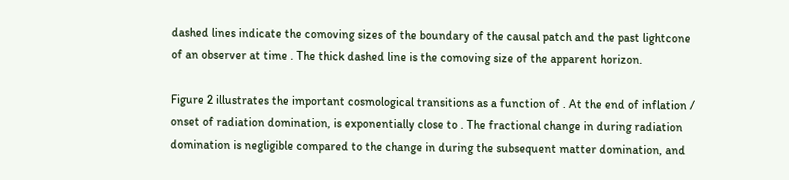dashed lines indicate the comoving sizes of the boundary of the causal patch and the past lightcone of an observer at time . The thick dashed line is the comoving size of the apparent horizon.

Figure 2 illustrates the important cosmological transitions as a function of . At the end of inflation / onset of radiation domination, is exponentially close to . The fractional change in during radiation domination is negligible compared to the change in during the subsequent matter domination, and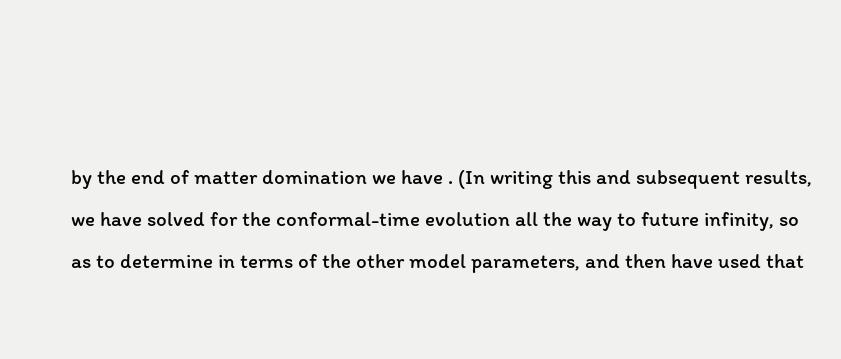by the end of matter domination we have . (In writing this and subsequent results, we have solved for the conformal-time evolution all the way to future infinity, so as to determine in terms of the other model parameters, and then have used that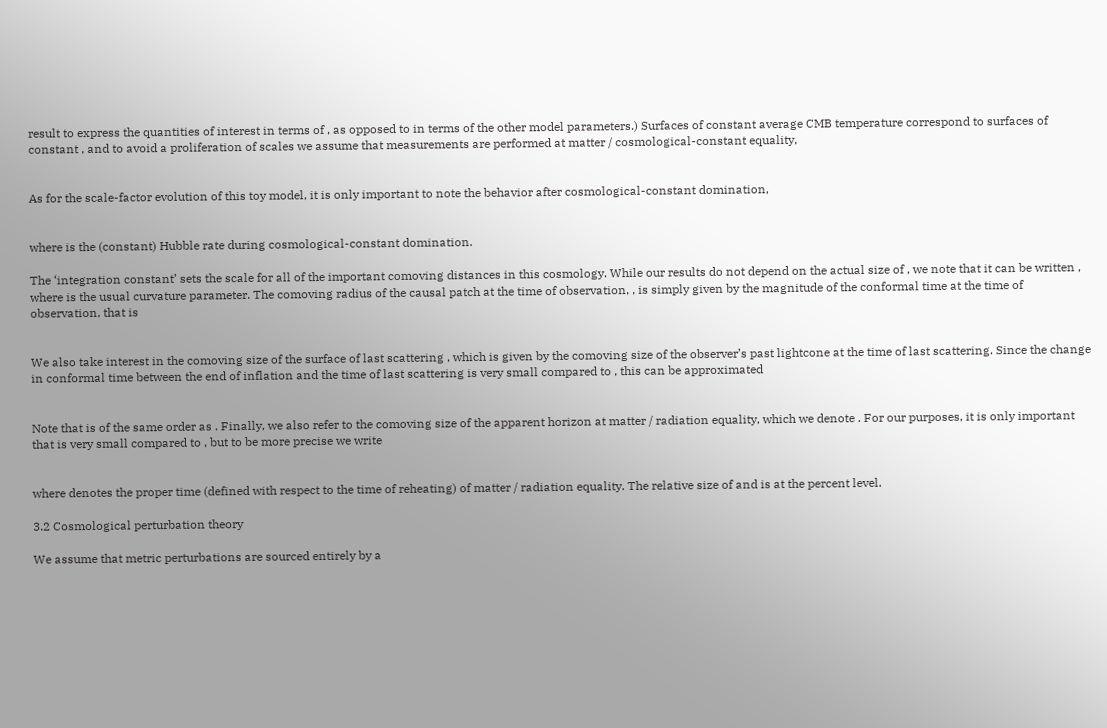result to express the quantities of interest in terms of , as opposed to in terms of the other model parameters.) Surfaces of constant average CMB temperature correspond to surfaces of constant , and to avoid a proliferation of scales we assume that measurements are performed at matter / cosmological-constant equality,


As for the scale-factor evolution of this toy model, it is only important to note the behavior after cosmological-constant domination,


where is the (constant) Hubble rate during cosmological-constant domination.

The ‘integration constant’ sets the scale for all of the important comoving distances in this cosmology. While our results do not depend on the actual size of , we note that it can be written , where is the usual curvature parameter. The comoving radius of the causal patch at the time of observation, , is simply given by the magnitude of the conformal time at the time of observation, that is


We also take interest in the comoving size of the surface of last scattering , which is given by the comoving size of the observer’s past lightcone at the time of last scattering. Since the change in conformal time between the end of inflation and the time of last scattering is very small compared to , this can be approximated


Note that is of the same order as . Finally, we also refer to the comoving size of the apparent horizon at matter / radiation equality, which we denote . For our purposes, it is only important that is very small compared to , but to be more precise we write


where denotes the proper time (defined with respect to the time of reheating) of matter / radiation equality. The relative size of and is at the percent level.

3.2 Cosmological perturbation theory

We assume that metric perturbations are sourced entirely by a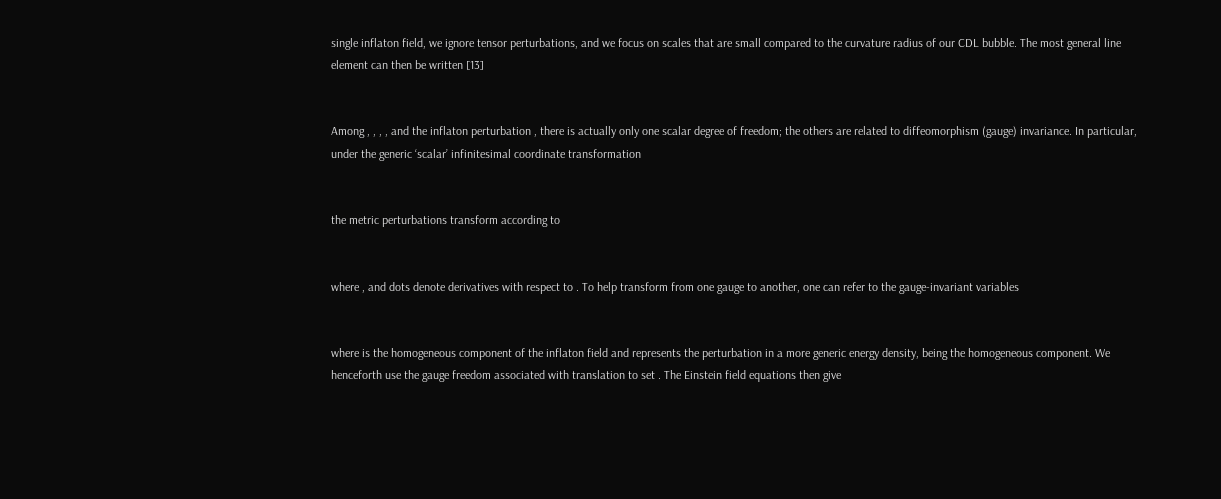single inflaton field, we ignore tensor perturbations, and we focus on scales that are small compared to the curvature radius of our CDL bubble. The most general line element can then be written [13]


Among , , , , and the inflaton perturbation , there is actually only one scalar degree of freedom; the others are related to diffeomorphism (gauge) invariance. In particular, under the generic ‘scalar’ infinitesimal coordinate transformation


the metric perturbations transform according to


where , and dots denote derivatives with respect to . To help transform from one gauge to another, one can refer to the gauge-invariant variables


where is the homogeneous component of the inflaton field and represents the perturbation in a more generic energy density, being the homogeneous component. We henceforth use the gauge freedom associated with translation to set . The Einstein field equations then give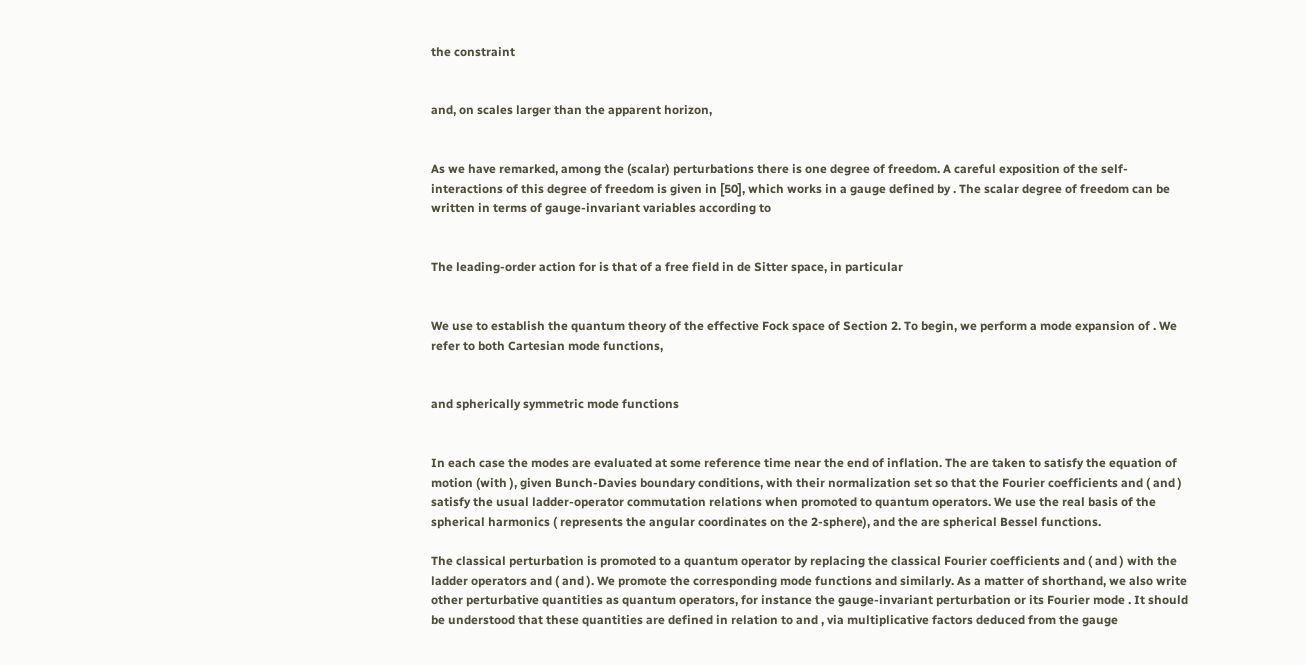the constraint


and, on scales larger than the apparent horizon,


As we have remarked, among the (scalar) perturbations there is one degree of freedom. A careful exposition of the self-interactions of this degree of freedom is given in [50], which works in a gauge defined by . The scalar degree of freedom can be written in terms of gauge-invariant variables according to


The leading-order action for is that of a free field in de Sitter space, in particular


We use to establish the quantum theory of the effective Fock space of Section 2. To begin, we perform a mode expansion of . We refer to both Cartesian mode functions,


and spherically symmetric mode functions


In each case the modes are evaluated at some reference time near the end of inflation. The are taken to satisfy the equation of motion (with ), given Bunch-Davies boundary conditions, with their normalization set so that the Fourier coefficients and ( and ) satisfy the usual ladder-operator commutation relations when promoted to quantum operators. We use the real basis of the spherical harmonics ( represents the angular coordinates on the 2-sphere), and the are spherical Bessel functions.

The classical perturbation is promoted to a quantum operator by replacing the classical Fourier coefficients and ( and ) with the ladder operators and ( and ). We promote the corresponding mode functions and similarly. As a matter of shorthand, we also write other perturbative quantities as quantum operators, for instance the gauge-invariant perturbation or its Fourier mode . It should be understood that these quantities are defined in relation to and , via multiplicative factors deduced from the gauge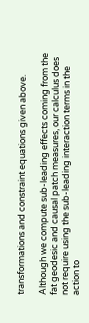transformations and constraint equations given above.

Although we compute sub-leading effects coming from the fat geodesic and causal patch measures, our calculus does not require using the sub-leading interaction terms in the action to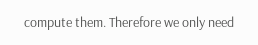compute them. Therefore we only need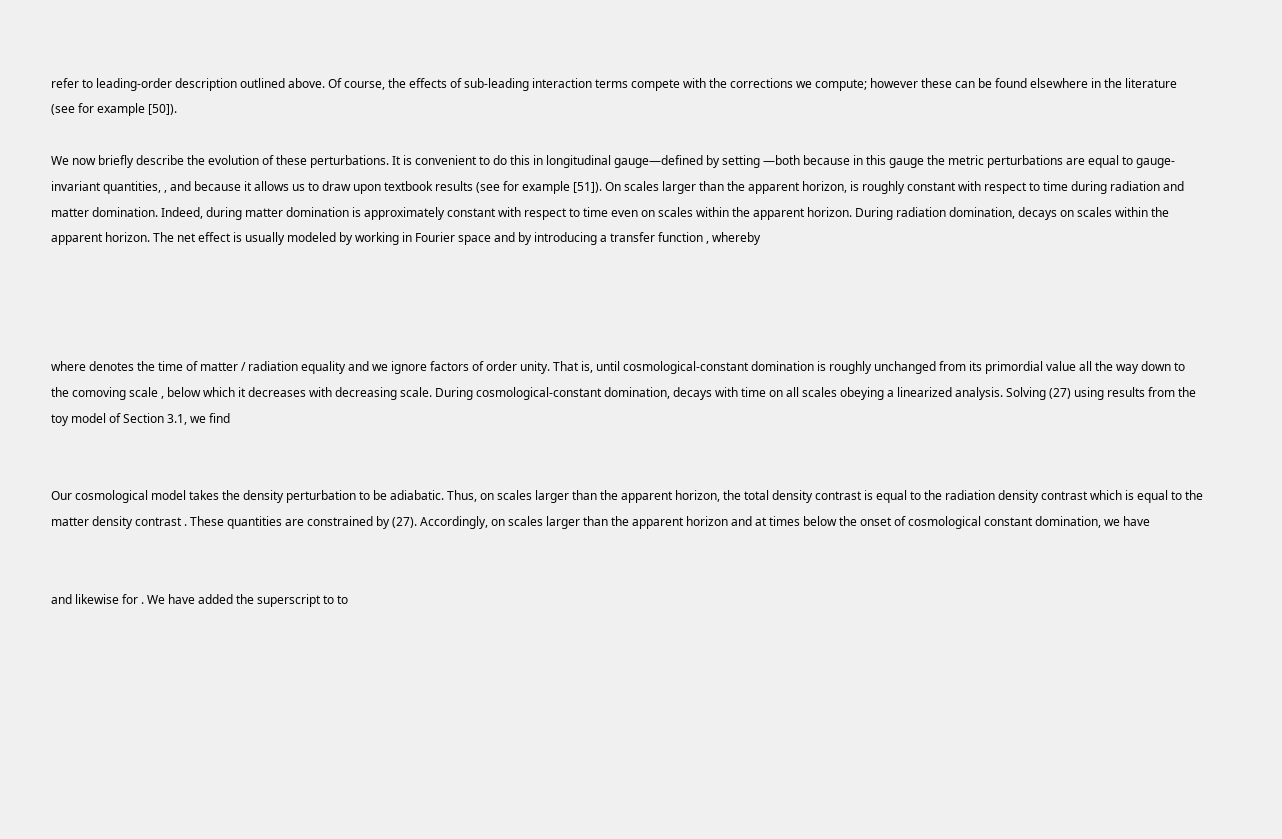refer to leading-order description outlined above. Of course, the effects of sub-leading interaction terms compete with the corrections we compute; however these can be found elsewhere in the literature (see for example [50]).

We now briefly describe the evolution of these perturbations. It is convenient to do this in longitudinal gauge—defined by setting —both because in this gauge the metric perturbations are equal to gauge-invariant quantities, , and because it allows us to draw upon textbook results (see for example [51]). On scales larger than the apparent horizon, is roughly constant with respect to time during radiation and matter domination. Indeed, during matter domination is approximately constant with respect to time even on scales within the apparent horizon. During radiation domination, decays on scales within the apparent horizon. The net effect is usually modeled by working in Fourier space and by introducing a transfer function , whereby




where denotes the time of matter / radiation equality and we ignore factors of order unity. That is, until cosmological-constant domination is roughly unchanged from its primordial value all the way down to the comoving scale , below which it decreases with decreasing scale. During cosmological-constant domination, decays with time on all scales obeying a linearized analysis. Solving (27) using results from the toy model of Section 3.1, we find


Our cosmological model takes the density perturbation to be adiabatic. Thus, on scales larger than the apparent horizon, the total density contrast is equal to the radiation density contrast which is equal to the matter density contrast . These quantities are constrained by (27). Accordingly, on scales larger than the apparent horizon and at times below the onset of cosmological constant domination, we have


and likewise for . We have added the superscript to to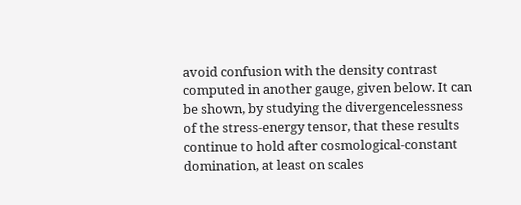avoid confusion with the density contrast computed in another gauge, given below. It can be shown, by studying the divergencelessness of the stress-energy tensor, that these results continue to hold after cosmological-constant domination, at least on scales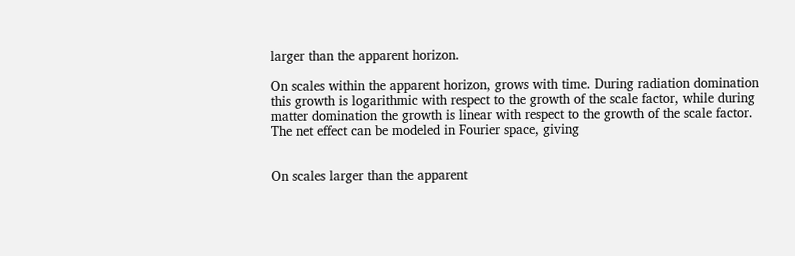larger than the apparent horizon.

On scales within the apparent horizon, grows with time. During radiation domination this growth is logarithmic with respect to the growth of the scale factor, while during matter domination the growth is linear with respect to the growth of the scale factor. The net effect can be modeled in Fourier space, giving


On scales larger than the apparent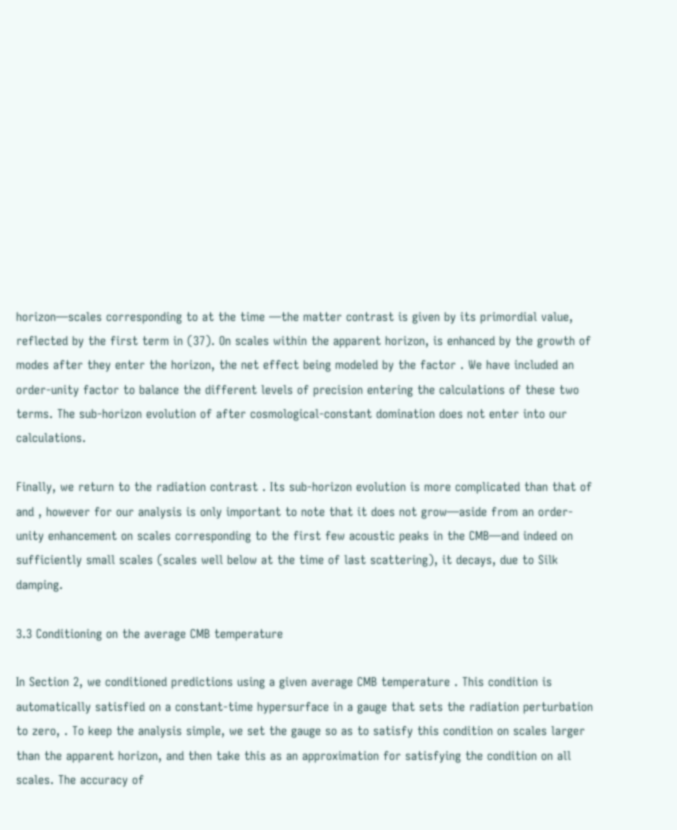horizon—scales corresponding to at the time —the matter contrast is given by its primordial value, reflected by the first term in (37). On scales within the apparent horizon, is enhanced by the growth of modes after they enter the horizon, the net effect being modeled by the factor . We have included an order-unity factor to balance the different levels of precision entering the calculations of these two terms. The sub-horizon evolution of after cosmological-constant domination does not enter into our calculations.

Finally, we return to the radiation contrast . Its sub-horizon evolution is more complicated than that of and , however for our analysis is only important to note that it does not grow—aside from an order-unity enhancement on scales corresponding to the first few acoustic peaks in the CMB—and indeed on sufficiently small scales (scales well below at the time of last scattering), it decays, due to Silk damping.

3.3 Conditioning on the average CMB temperature

In Section 2, we conditioned predictions using a given average CMB temperature . This condition is automatically satisfied on a constant-time hypersurface in a gauge that sets the radiation perturbation to zero, . To keep the analysis simple, we set the gauge so as to satisfy this condition on scales larger than the apparent horizon, and then take this as an approximation for satisfying the condition on all scales. The accuracy of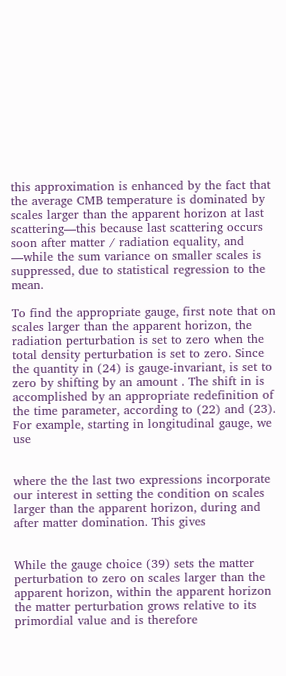this approximation is enhanced by the fact that the average CMB temperature is dominated by scales larger than the apparent horizon at last scattering—this because last scattering occurs soon after matter / radiation equality, and —while the sum variance on smaller scales is suppressed, due to statistical regression to the mean.

To find the appropriate gauge, first note that on scales larger than the apparent horizon, the radiation perturbation is set to zero when the total density perturbation is set to zero. Since the quantity in (24) is gauge-invariant, is set to zero by shifting by an amount . The shift in is accomplished by an appropriate redefinition of the time parameter, according to (22) and (23). For example, starting in longitudinal gauge, we use


where the the last two expressions incorporate our interest in setting the condition on scales larger than the apparent horizon, during and after matter domination. This gives


While the gauge choice (39) sets the matter perturbation to zero on scales larger than the apparent horizon, within the apparent horizon the matter perturbation grows relative to its primordial value and is therefore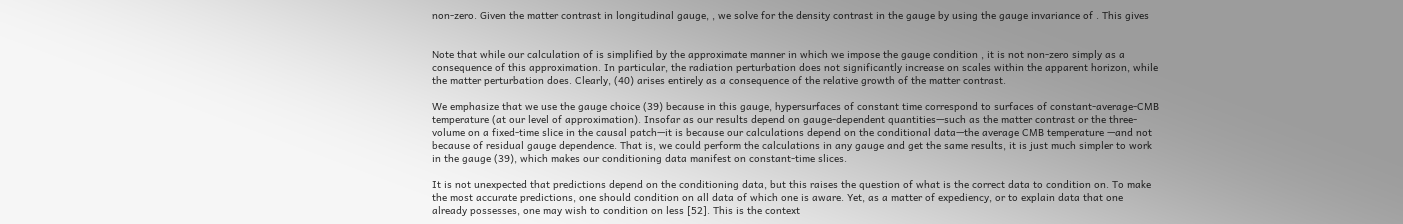non-zero. Given the matter contrast in longitudinal gauge, , we solve for the density contrast in the gauge by using the gauge invariance of . This gives


Note that while our calculation of is simplified by the approximate manner in which we impose the gauge condition , it is not non-zero simply as a consequence of this approximation. In particular, the radiation perturbation does not significantly increase on scales within the apparent horizon, while the matter perturbation does. Clearly, (40) arises entirely as a consequence of the relative growth of the matter contrast.

We emphasize that we use the gauge choice (39) because in this gauge, hypersurfaces of constant time correspond to surfaces of constant-average-CMB temperature (at our level of approximation). Insofar as our results depend on gauge-dependent quantities—such as the matter contrast or the three-volume on a fixed-time slice in the causal patch—it is because our calculations depend on the conditional data—the average CMB temperature —and not because of residual gauge dependence. That is, we could perform the calculations in any gauge and get the same results, it is just much simpler to work in the gauge (39), which makes our conditioning data manifest on constant-time slices.

It is not unexpected that predictions depend on the conditioning data, but this raises the question of what is the correct data to condition on. To make the most accurate predictions, one should condition on all data of which one is aware. Yet, as a matter of expediency, or to explain data that one already possesses, one may wish to condition on less [52]. This is the context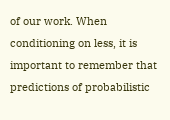of our work. When conditioning on less, it is important to remember that predictions of probabilistic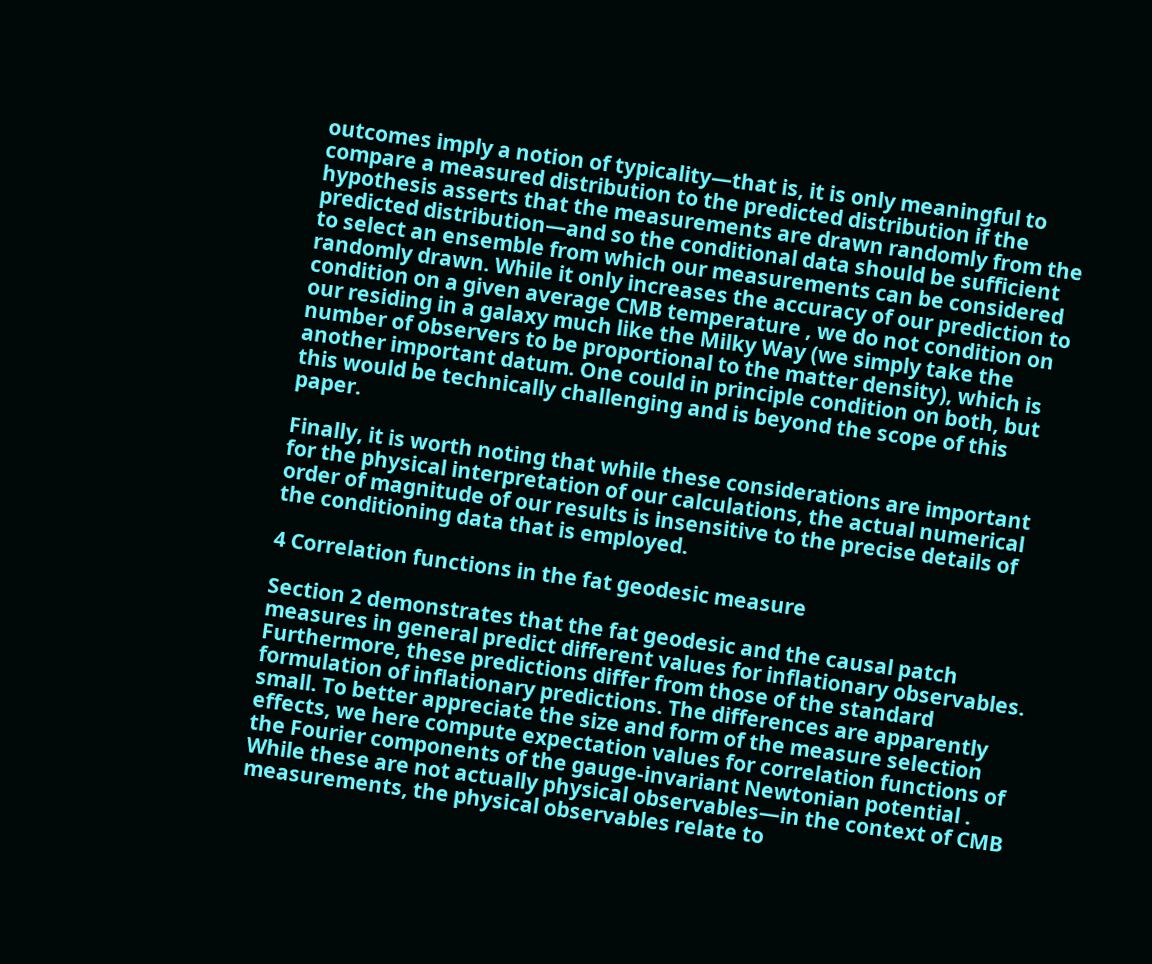outcomes imply a notion of typicality—that is, it is only meaningful to compare a measured distribution to the predicted distribution if the hypothesis asserts that the measurements are drawn randomly from the predicted distribution—and so the conditional data should be sufficient to select an ensemble from which our measurements can be considered randomly drawn. While it only increases the accuracy of our prediction to condition on a given average CMB temperature , we do not condition on our residing in a galaxy much like the Milky Way (we simply take the number of observers to be proportional to the matter density), which is another important datum. One could in principle condition on both, but this would be technically challenging and is beyond the scope of this paper.

Finally, it is worth noting that while these considerations are important for the physical interpretation of our calculations, the actual numerical order of magnitude of our results is insensitive to the precise details of the conditioning data that is employed.

4 Correlation functions in the fat geodesic measure

Section 2 demonstrates that the fat geodesic and the causal patch measures in general predict different values for inflationary observables. Furthermore, these predictions differ from those of the standard formulation of inflationary predictions. The differences are apparently small. To better appreciate the size and form of the measure selection effects, we here compute expectation values for correlation functions of the Fourier components of the gauge-invariant Newtonian potential . While these are not actually physical observables—in the context of CMB measurements, the physical observables relate to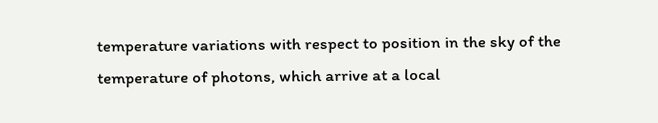temperature variations with respect to position in the sky of the temperature of photons, which arrive at a local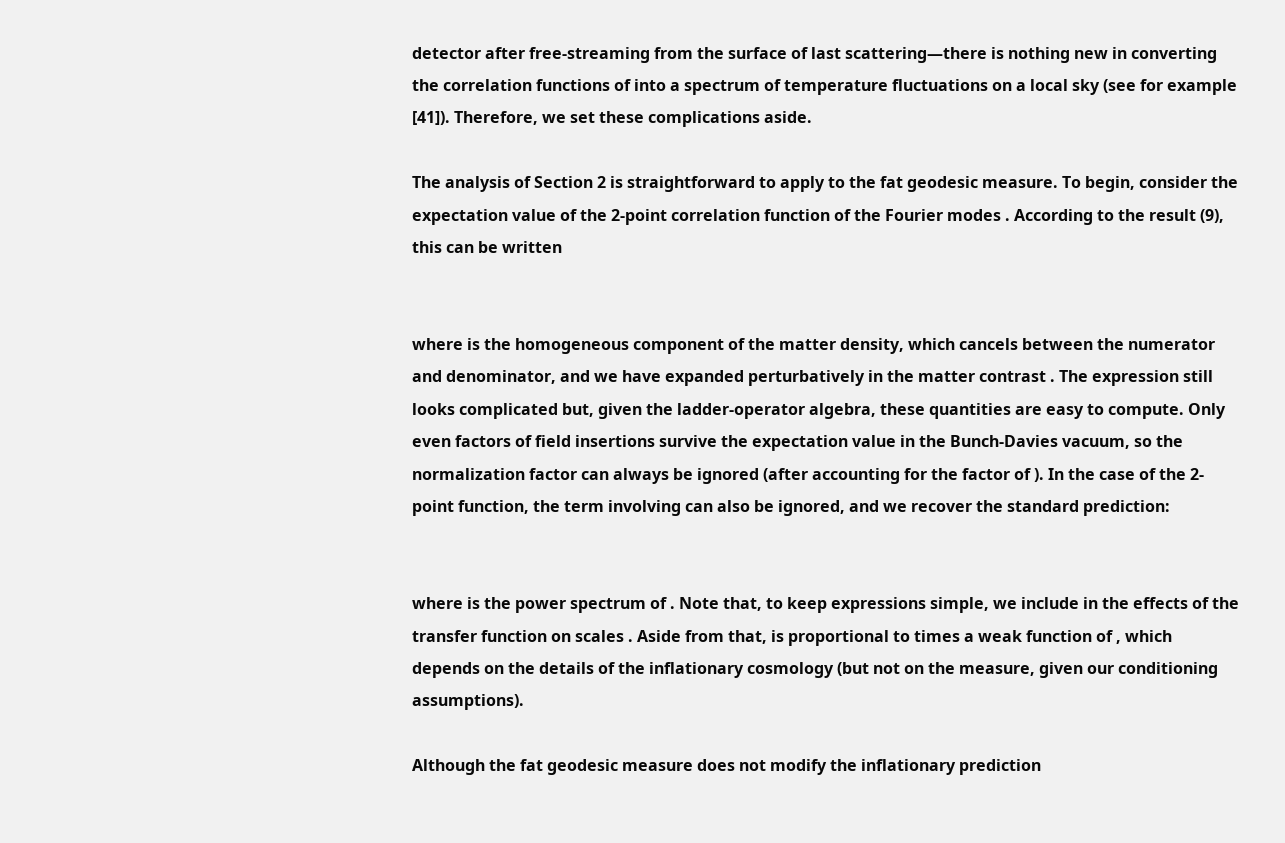detector after free-streaming from the surface of last scattering—there is nothing new in converting the correlation functions of into a spectrum of temperature fluctuations on a local sky (see for example [41]). Therefore, we set these complications aside.

The analysis of Section 2 is straightforward to apply to the fat geodesic measure. To begin, consider the expectation value of the 2-point correlation function of the Fourier modes . According to the result (9), this can be written


where is the homogeneous component of the matter density, which cancels between the numerator and denominator, and we have expanded perturbatively in the matter contrast . The expression still looks complicated but, given the ladder-operator algebra, these quantities are easy to compute. Only even factors of field insertions survive the expectation value in the Bunch-Davies vacuum, so the normalization factor can always be ignored (after accounting for the factor of ). In the case of the 2-point function, the term involving can also be ignored, and we recover the standard prediction:


where is the power spectrum of . Note that, to keep expressions simple, we include in the effects of the transfer function on scales . Aside from that, is proportional to times a weak function of , which depends on the details of the inflationary cosmology (but not on the measure, given our conditioning assumptions).

Although the fat geodesic measure does not modify the inflationary prediction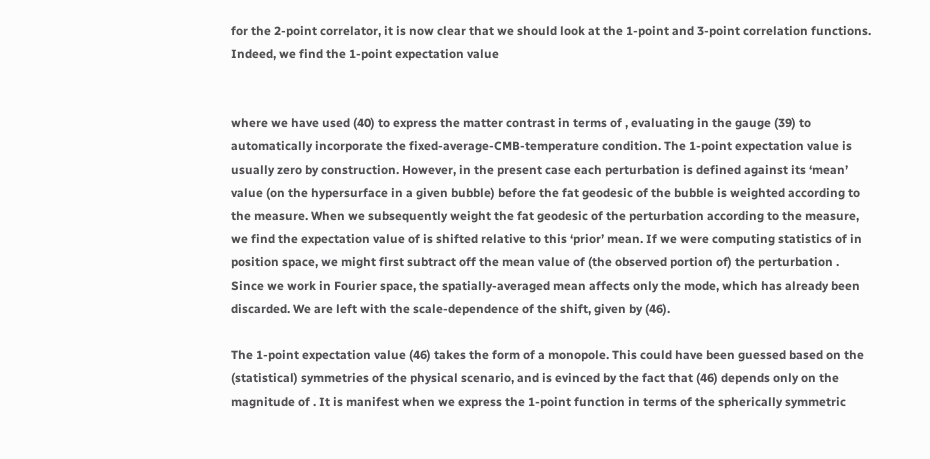for the 2-point correlator, it is now clear that we should look at the 1-point and 3-point correlation functions. Indeed, we find the 1-point expectation value


where we have used (40) to express the matter contrast in terms of , evaluating in the gauge (39) to automatically incorporate the fixed-average-CMB-temperature condition. The 1-point expectation value is usually zero by construction. However, in the present case each perturbation is defined against its ‘mean’ value (on the hypersurface in a given bubble) before the fat geodesic of the bubble is weighted according to the measure. When we subsequently weight the fat geodesic of the perturbation according to the measure, we find the expectation value of is shifted relative to this ‘prior’ mean. If we were computing statistics of in position space, we might first subtract off the mean value of (the observed portion of) the perturbation . Since we work in Fourier space, the spatially-averaged mean affects only the mode, which has already been discarded. We are left with the scale-dependence of the shift, given by (46).

The 1-point expectation value (46) takes the form of a monopole. This could have been guessed based on the (statistical) symmetries of the physical scenario, and is evinced by the fact that (46) depends only on the magnitude of . It is manifest when we express the 1-point function in terms of the spherically symmetric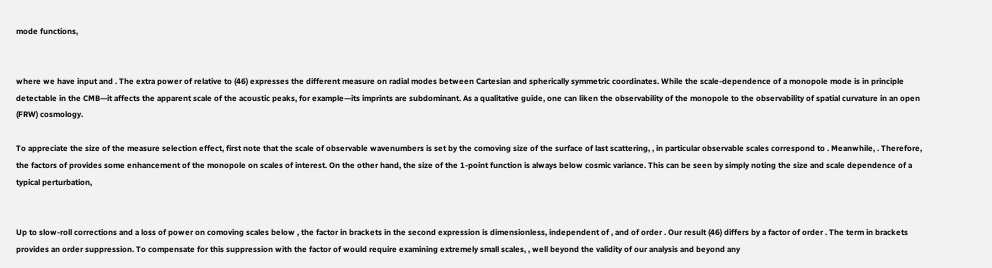mode functions,


where we have input and . The extra power of relative to (46) expresses the different measure on radial modes between Cartesian and spherically symmetric coordinates. While the scale-dependence of a monopole mode is in principle detectable in the CMB—it affects the apparent scale of the acoustic peaks, for example—its imprints are subdominant. As a qualitative guide, one can liken the observability of the monopole to the observability of spatial curvature in an open (FRW) cosmology.

To appreciate the size of the measure selection effect, first note that the scale of observable wavenumbers is set by the comoving size of the surface of last scattering, , in particular observable scales correspond to . Meanwhile, . Therefore, the factors of provides some enhancement of the monopole on scales of interest. On the other hand, the size of the 1-point function is always below cosmic variance. This can be seen by simply noting the size and scale dependence of a typical perturbation,


Up to slow-roll corrections and a loss of power on comoving scales below , the factor in brackets in the second expression is dimensionless, independent of , and of order . Our result (46) differs by a factor of order . The term in brackets provides an order suppression. To compensate for this suppression with the factor of would require examining extremely small scales, , well beyond the validity of our analysis and beyond any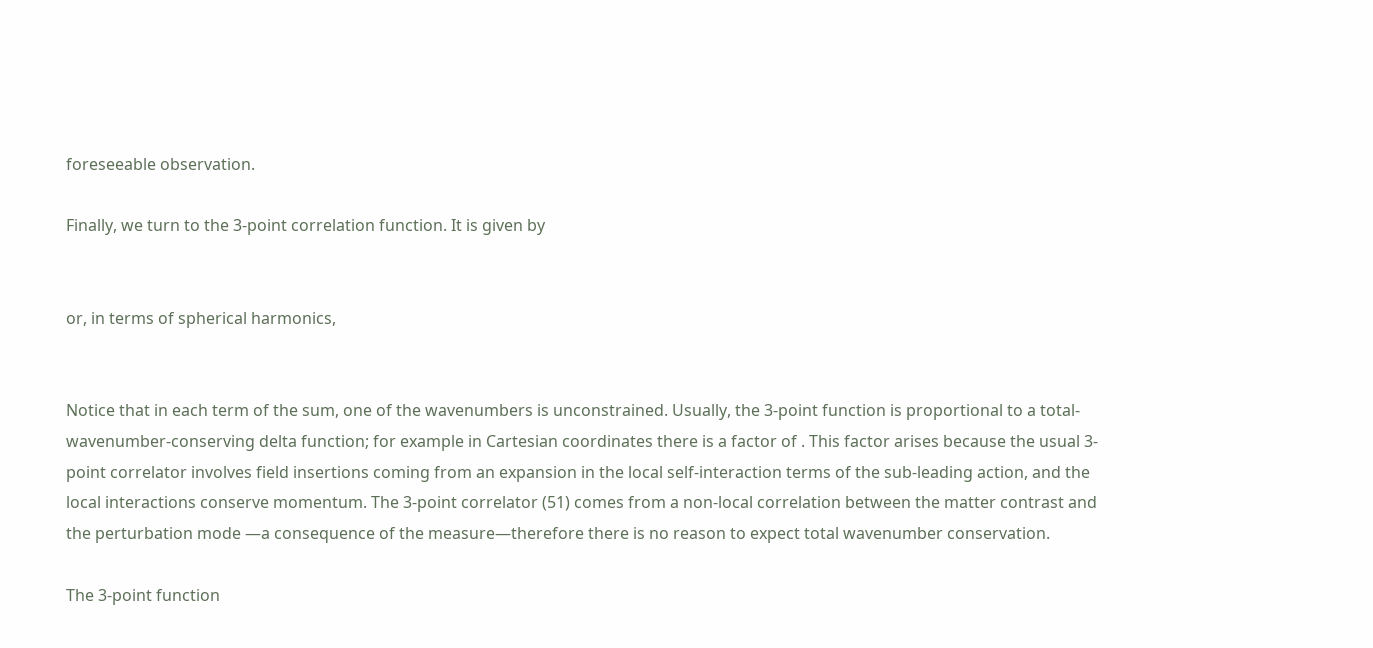foreseeable observation.

Finally, we turn to the 3-point correlation function. It is given by


or, in terms of spherical harmonics,


Notice that in each term of the sum, one of the wavenumbers is unconstrained. Usually, the 3-point function is proportional to a total-wavenumber-conserving delta function; for example in Cartesian coordinates there is a factor of . This factor arises because the usual 3-point correlator involves field insertions coming from an expansion in the local self-interaction terms of the sub-leading action, and the local interactions conserve momentum. The 3-point correlator (51) comes from a non-local correlation between the matter contrast and the perturbation mode —a consequence of the measure—therefore there is no reason to expect total wavenumber conservation.

The 3-point function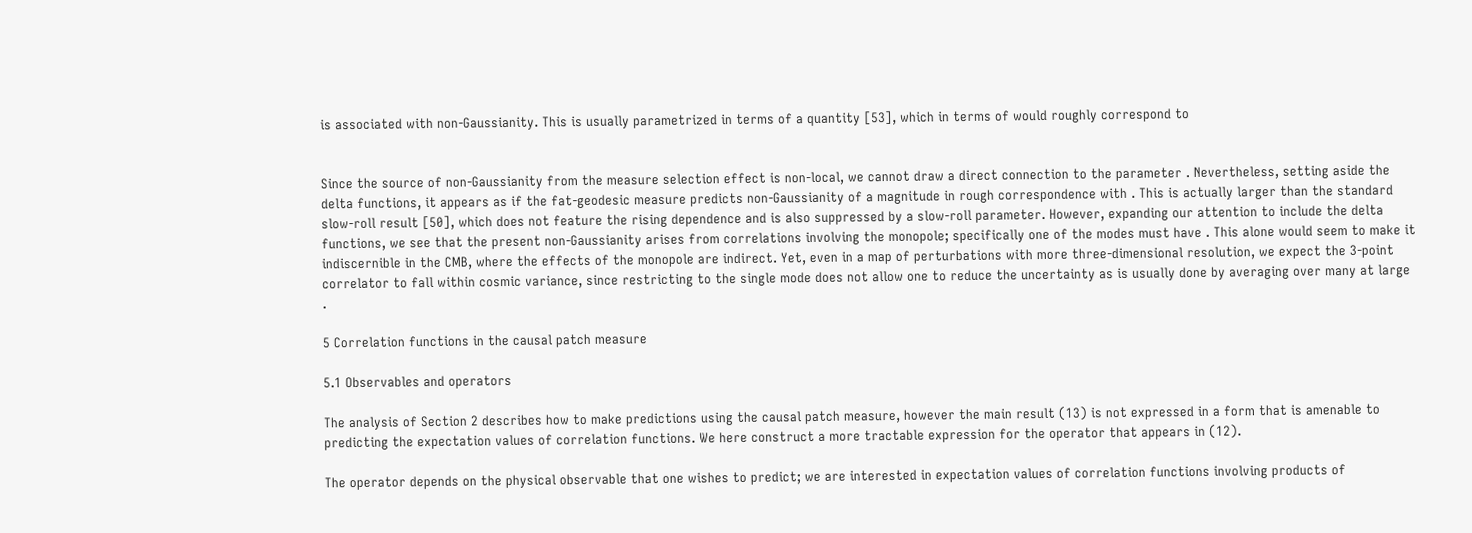is associated with non-Gaussianity. This is usually parametrized in terms of a quantity [53], which in terms of would roughly correspond to


Since the source of non-Gaussianity from the measure selection effect is non-local, we cannot draw a direct connection to the parameter . Nevertheless, setting aside the delta functions, it appears as if the fat-geodesic measure predicts non-Gaussianity of a magnitude in rough correspondence with . This is actually larger than the standard slow-roll result [50], which does not feature the rising dependence and is also suppressed by a slow-roll parameter. However, expanding our attention to include the delta functions, we see that the present non-Gaussianity arises from correlations involving the monopole; specifically one of the modes must have . This alone would seem to make it indiscernible in the CMB, where the effects of the monopole are indirect. Yet, even in a map of perturbations with more three-dimensional resolution, we expect the 3-point correlator to fall within cosmic variance, since restricting to the single mode does not allow one to reduce the uncertainty as is usually done by averaging over many at large .

5 Correlation functions in the causal patch measure

5.1 Observables and operators

The analysis of Section 2 describes how to make predictions using the causal patch measure, however the main result (13) is not expressed in a form that is amenable to predicting the expectation values of correlation functions. We here construct a more tractable expression for the operator that appears in (12).

The operator depends on the physical observable that one wishes to predict; we are interested in expectation values of correlation functions involving products of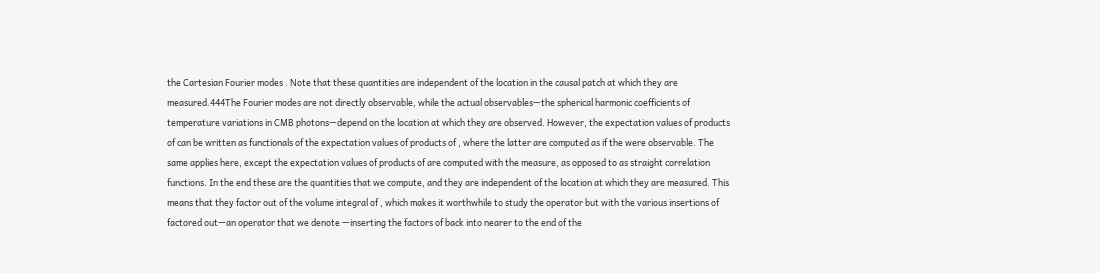the Cartesian Fourier modes . Note that these quantities are independent of the location in the causal patch at which they are measured.444The Fourier modes are not directly observable, while the actual observables—the spherical harmonic coefficients of temperature variations in CMB photons—depend on the location at which they are observed. However, the expectation values of products of can be written as functionals of the expectation values of products of , where the latter are computed as if the were observable. The same applies here, except the expectation values of products of are computed with the measure, as opposed to as straight correlation functions. In the end these are the quantities that we compute, and they are independent of the location at which they are measured. This means that they factor out of the volume integral of , which makes it worthwhile to study the operator but with the various insertions of factored out—an operator that we denote —inserting the factors of back into nearer to the end of the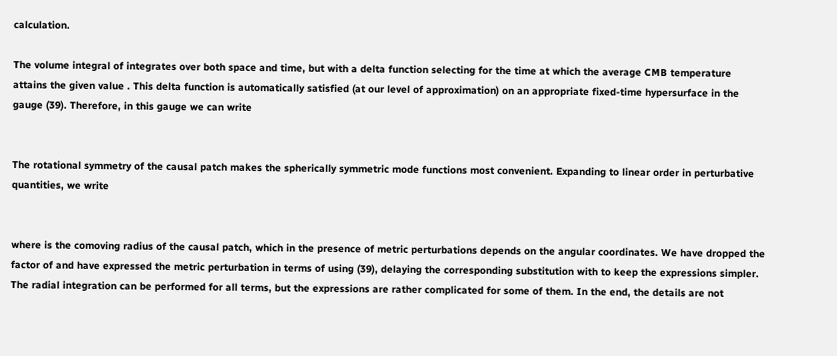calculation.

The volume integral of integrates over both space and time, but with a delta function selecting for the time at which the average CMB temperature attains the given value . This delta function is automatically satisfied (at our level of approximation) on an appropriate fixed-time hypersurface in the gauge (39). Therefore, in this gauge we can write


The rotational symmetry of the causal patch makes the spherically symmetric mode functions most convenient. Expanding to linear order in perturbative quantities, we write


where is the comoving radius of the causal patch, which in the presence of metric perturbations depends on the angular coordinates. We have dropped the factor of and have expressed the metric perturbation in terms of using (39), delaying the corresponding substitution with to keep the expressions simpler. The radial integration can be performed for all terms, but the expressions are rather complicated for some of them. In the end, the details are not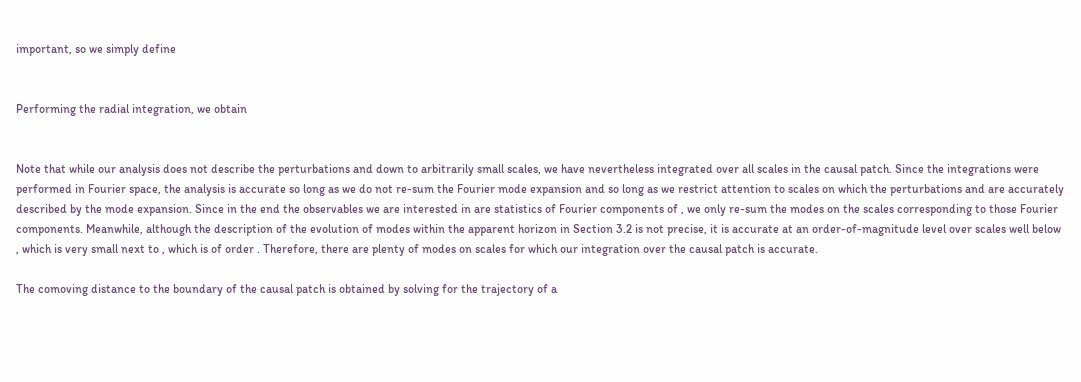important, so we simply define


Performing the radial integration, we obtain


Note that while our analysis does not describe the perturbations and down to arbitrarily small scales, we have nevertheless integrated over all scales in the causal patch. Since the integrations were performed in Fourier space, the analysis is accurate so long as we do not re-sum the Fourier mode expansion and so long as we restrict attention to scales on which the perturbations and are accurately described by the mode expansion. Since in the end the observables we are interested in are statistics of Fourier components of , we only re-sum the modes on the scales corresponding to those Fourier components. Meanwhile, although the description of the evolution of modes within the apparent horizon in Section 3.2 is not precise, it is accurate at an order-of-magnitude level over scales well below , which is very small next to , which is of order . Therefore, there are plenty of modes on scales for which our integration over the causal patch is accurate.

The comoving distance to the boundary of the causal patch is obtained by solving for the trajectory of a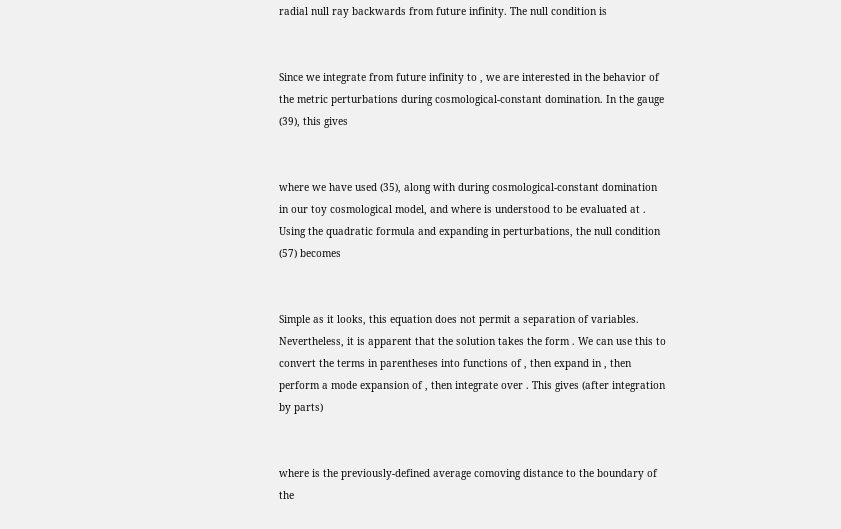radial null ray backwards from future infinity. The null condition is


Since we integrate from future infinity to , we are interested in the behavior of the metric perturbations during cosmological-constant domination. In the gauge (39), this gives


where we have used (35), along with during cosmological-constant domination in our toy cosmological model, and where is understood to be evaluated at . Using the quadratic formula and expanding in perturbations, the null condition (57) becomes


Simple as it looks, this equation does not permit a separation of variables. Nevertheless, it is apparent that the solution takes the form . We can use this to convert the terms in parentheses into functions of , then expand in , then perform a mode expansion of , then integrate over . This gives (after integration by parts)


where is the previously-defined average comoving distance to the boundary of the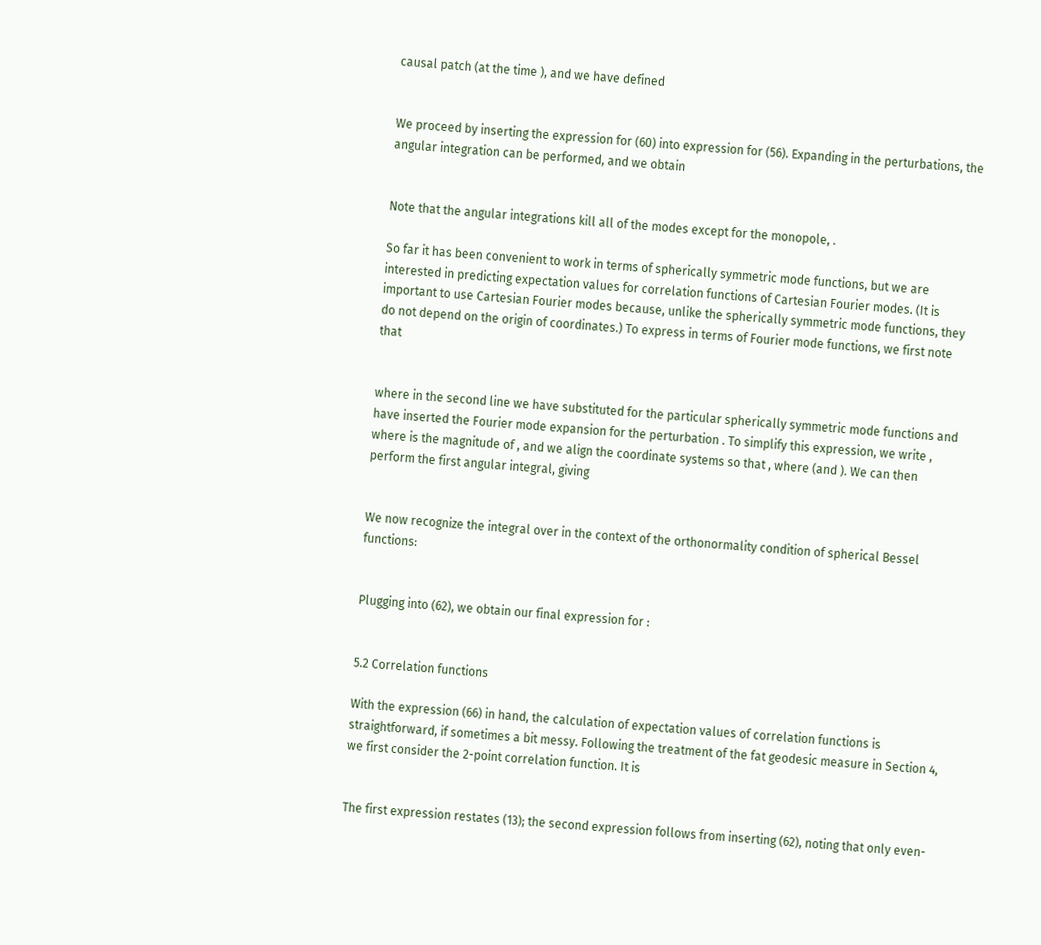causal patch (at the time ), and we have defined


We proceed by inserting the expression for (60) into expression for (56). Expanding in the perturbations, the angular integration can be performed, and we obtain


Note that the angular integrations kill all of the modes except for the monopole, .

So far it has been convenient to work in terms of spherically symmetric mode functions, but we are interested in predicting expectation values for correlation functions of Cartesian Fourier modes. (It is important to use Cartesian Fourier modes because, unlike the spherically symmetric mode functions, they do not depend on the origin of coordinates.) To express in terms of Fourier mode functions, we first note that


where in the second line we have substituted for the particular spherically symmetric mode functions and have inserted the Fourier mode expansion for the perturbation . To simplify this expression, we write , where is the magnitude of , and we align the coordinate systems so that , where (and ). We can then perform the first angular integral, giving


We now recognize the integral over in the context of the orthonormality condition of spherical Bessel functions:


Plugging into (62), we obtain our final expression for :


5.2 Correlation functions

With the expression (66) in hand, the calculation of expectation values of correlation functions is straightforward, if sometimes a bit messy. Following the treatment of the fat geodesic measure in Section 4, we first consider the 2-point correlation function. It is


The first expression restates (13); the second expression follows from inserting (62), noting that only even-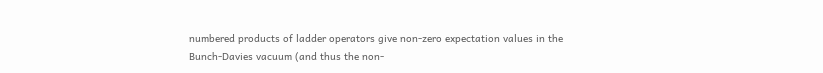numbered products of ladder operators give non-zero expectation values in the Bunch-Davies vacuum (and thus the non-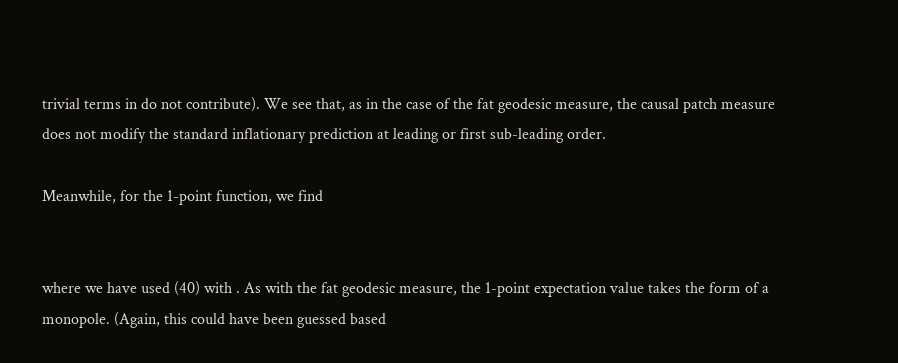trivial terms in do not contribute). We see that, as in the case of the fat geodesic measure, the causal patch measure does not modify the standard inflationary prediction at leading or first sub-leading order.

Meanwhile, for the 1-point function, we find


where we have used (40) with . As with the fat geodesic measure, the 1-point expectation value takes the form of a monopole. (Again, this could have been guessed based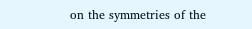on the symmetries of the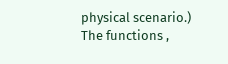physical scenario.) The functions ,